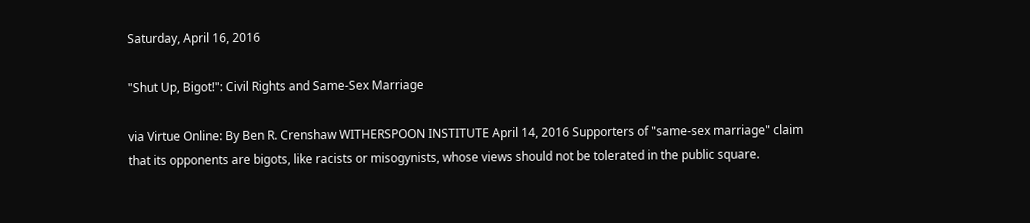Saturday, April 16, 2016

"Shut Up, Bigot!": Civil Rights and Same-Sex Marriage

via Virtue Online: By Ben R. Crenshaw WITHERSPOON INSTITUTE April 14, 2016 Supporters of "same-sex marriage" claim that its opponents are bigots, like racists or misogynists, whose views should not be tolerated in the public square.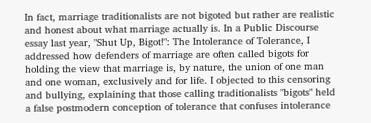In fact, marriage traditionalists are not bigoted but rather are realistic and honest about what marriage actually is. In a Public Discourse essay last year, "Shut Up, Bigot!": The Intolerance of Tolerance, I addressed how defenders of marriage are often called bigots for holding the view that marriage is, by nature, the union of one man and one woman, exclusively and for life. I objected to this censoring and bullying, explaining that those calling traditionalists "bigots" held a false postmodern conception of tolerance that confuses intolerance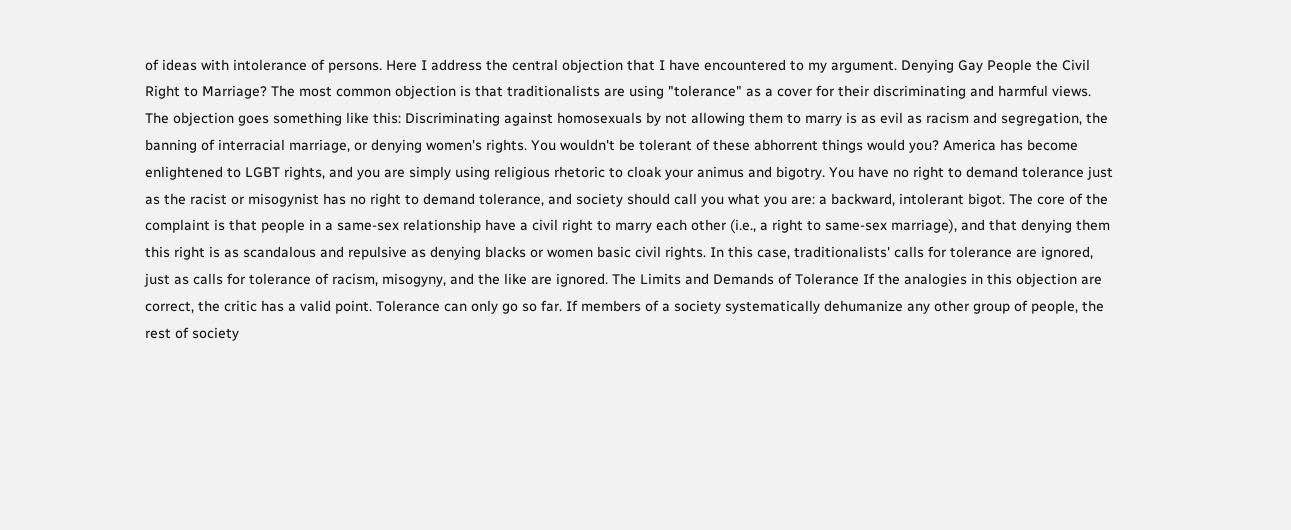of ideas with intolerance of persons. Here I address the central objection that I have encountered to my argument. Denying Gay People the Civil Right to Marriage? The most common objection is that traditionalists are using "tolerance" as a cover for their discriminating and harmful views. The objection goes something like this: Discriminating against homosexuals by not allowing them to marry is as evil as racism and segregation, the banning of interracial marriage, or denying women's rights. You wouldn't be tolerant of these abhorrent things would you? America has become enlightened to LGBT rights, and you are simply using religious rhetoric to cloak your animus and bigotry. You have no right to demand tolerance just as the racist or misogynist has no right to demand tolerance, and society should call you what you are: a backward, intolerant bigot. The core of the complaint is that people in a same-sex relationship have a civil right to marry each other (i.e., a right to same-sex marriage), and that denying them this right is as scandalous and repulsive as denying blacks or women basic civil rights. In this case, traditionalists' calls for tolerance are ignored, just as calls for tolerance of racism, misogyny, and the like are ignored. The Limits and Demands of Tolerance If the analogies in this objection are correct, the critic has a valid point. Tolerance can only go so far. If members of a society systematically dehumanize any other group of people, the rest of society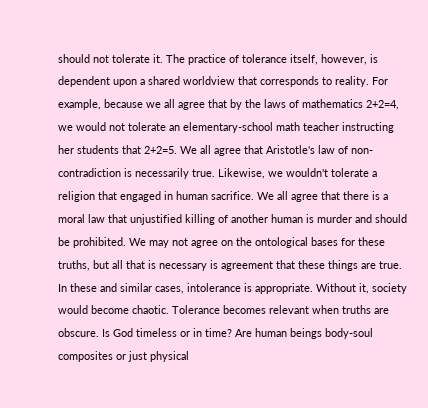should not tolerate it. The practice of tolerance itself, however, is dependent upon a shared worldview that corresponds to reality. For example, because we all agree that by the laws of mathematics 2+2=4, we would not tolerate an elementary-school math teacher instructing her students that 2+2=5. We all agree that Aristotle's law of non-contradiction is necessarily true. Likewise, we wouldn't tolerate a religion that engaged in human sacrifice. We all agree that there is a moral law that unjustified killing of another human is murder and should be prohibited. We may not agree on the ontological bases for these truths, but all that is necessary is agreement that these things are true. In these and similar cases, intolerance is appropriate. Without it, society would become chaotic. Tolerance becomes relevant when truths are obscure. Is God timeless or in time? Are human beings body-soul composites or just physical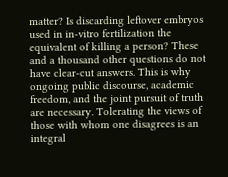matter? Is discarding leftover embryos used in in-vitro fertilization the equivalent of killing a person? These and a thousand other questions do not have clear-cut answers. This is why ongoing public discourse, academic freedom, and the joint pursuit of truth are necessary. Tolerating the views of those with whom one disagrees is an integral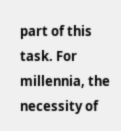part of this task. For millennia, the necessity of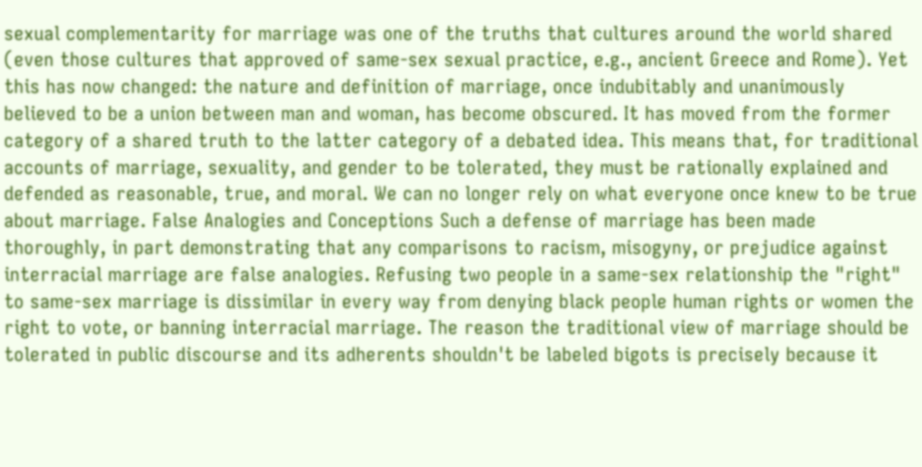sexual complementarity for marriage was one of the truths that cultures around the world shared (even those cultures that approved of same-sex sexual practice, e.g., ancient Greece and Rome). Yet this has now changed: the nature and definition of marriage, once indubitably and unanimously believed to be a union between man and woman, has become obscured. It has moved from the former category of a shared truth to the latter category of a debated idea. This means that, for traditional accounts of marriage, sexuality, and gender to be tolerated, they must be rationally explained and defended as reasonable, true, and moral. We can no longer rely on what everyone once knew to be true about marriage. False Analogies and Conceptions Such a defense of marriage has been made thoroughly, in part demonstrating that any comparisons to racism, misogyny, or prejudice against interracial marriage are false analogies. Refusing two people in a same-sex relationship the "right" to same-sex marriage is dissimilar in every way from denying black people human rights or women the right to vote, or banning interracial marriage. The reason the traditional view of marriage should be tolerated in public discourse and its adherents shouldn't be labeled bigots is precisely because it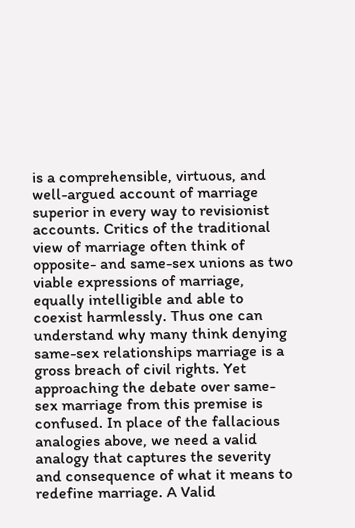is a comprehensible, virtuous, and well-argued account of marriage superior in every way to revisionist accounts. Critics of the traditional view of marriage often think of opposite- and same-sex unions as two viable expressions of marriage, equally intelligible and able to coexist harmlessly. Thus one can understand why many think denying same-sex relationships marriage is a gross breach of civil rights. Yet approaching the debate over same-sex marriage from this premise is confused. In place of the fallacious analogies above, we need a valid analogy that captures the severity and consequence of what it means to redefine marriage. A Valid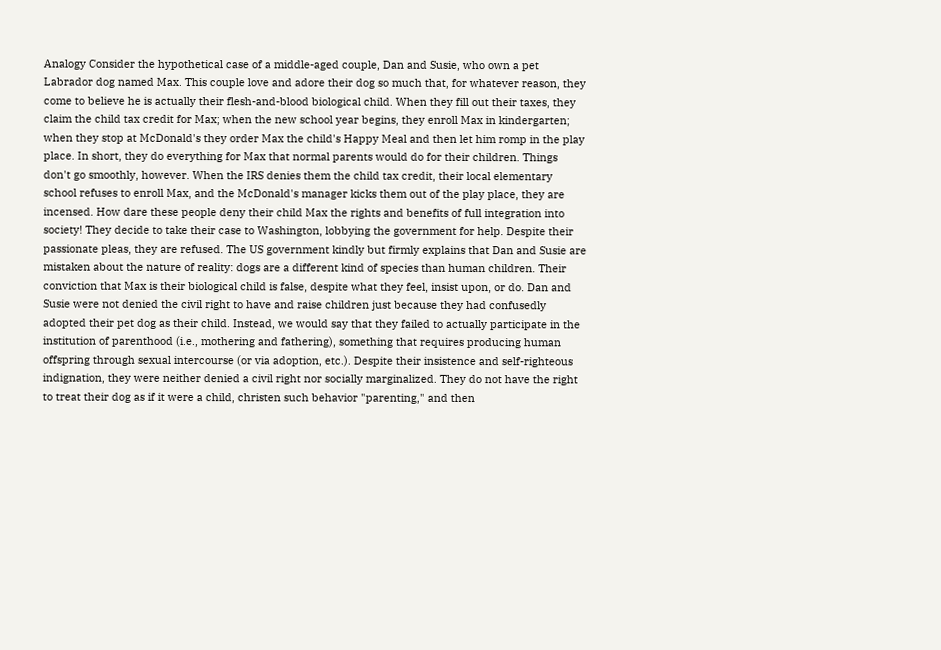Analogy Consider the hypothetical case of a middle-aged couple, Dan and Susie, who own a pet Labrador dog named Max. This couple love and adore their dog so much that, for whatever reason, they come to believe he is actually their flesh-and-blood biological child. When they fill out their taxes, they claim the child tax credit for Max; when the new school year begins, they enroll Max in kindergarten; when they stop at McDonald's they order Max the child's Happy Meal and then let him romp in the play place. In short, they do everything for Max that normal parents would do for their children. Things don't go smoothly, however. When the IRS denies them the child tax credit, their local elementary school refuses to enroll Max, and the McDonald's manager kicks them out of the play place, they are incensed. How dare these people deny their child Max the rights and benefits of full integration into society! They decide to take their case to Washington, lobbying the government for help. Despite their passionate pleas, they are refused. The US government kindly but firmly explains that Dan and Susie are mistaken about the nature of reality: dogs are a different kind of species than human children. Their conviction that Max is their biological child is false, despite what they feel, insist upon, or do. Dan and Susie were not denied the civil right to have and raise children just because they had confusedly adopted their pet dog as their child. Instead, we would say that they failed to actually participate in the institution of parenthood (i.e., mothering and fathering), something that requires producing human offspring through sexual intercourse (or via adoption, etc.). Despite their insistence and self-righteous indignation, they were neither denied a civil right nor socially marginalized. They do not have the right to treat their dog as if it were a child, christen such behavior "parenting," and then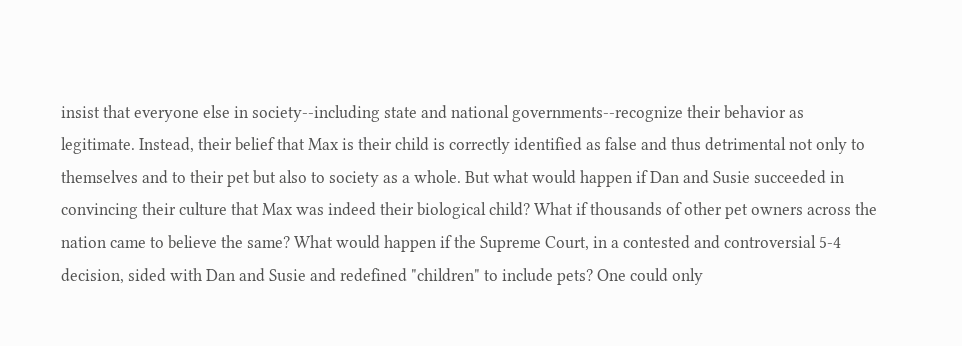insist that everyone else in society--including state and national governments--recognize their behavior as legitimate. Instead, their belief that Max is their child is correctly identified as false and thus detrimental not only to themselves and to their pet but also to society as a whole. But what would happen if Dan and Susie succeeded in convincing their culture that Max was indeed their biological child? What if thousands of other pet owners across the nation came to believe the same? What would happen if the Supreme Court, in a contested and controversial 5-4 decision, sided with Dan and Susie and redefined "children" to include pets? One could only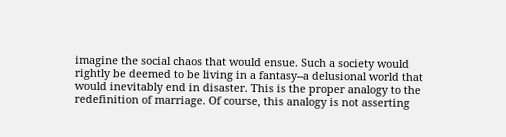imagine the social chaos that would ensue. Such a society would rightly be deemed to be living in a fantasy--a delusional world that would inevitably end in disaster. This is the proper analogy to the redefinition of marriage. Of course, this analogy is not asserting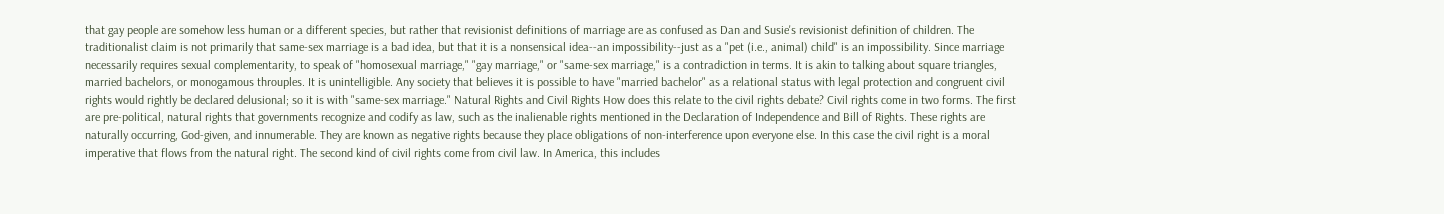that gay people are somehow less human or a different species, but rather that revisionist definitions of marriage are as confused as Dan and Susie's revisionist definition of children. The traditionalist claim is not primarily that same-sex marriage is a bad idea, but that it is a nonsensical idea--an impossibility--just as a "pet (i.e., animal) child" is an impossibility. Since marriage necessarily requires sexual complementarity, to speak of "homosexual marriage," "gay marriage," or "same-sex marriage," is a contradiction in terms. It is akin to talking about square triangles, married bachelors, or monogamous throuples. It is unintelligible. Any society that believes it is possible to have "married bachelor" as a relational status with legal protection and congruent civil rights would rightly be declared delusional; so it is with "same-sex marriage." Natural Rights and Civil Rights How does this relate to the civil rights debate? Civil rights come in two forms. The first are pre-political, natural rights that governments recognize and codify as law, such as the inalienable rights mentioned in the Declaration of Independence and Bill of Rights. These rights are naturally occurring, God-given, and innumerable. They are known as negative rights because they place obligations of non-interference upon everyone else. In this case the civil right is a moral imperative that flows from the natural right. The second kind of civil rights come from civil law. In America, this includes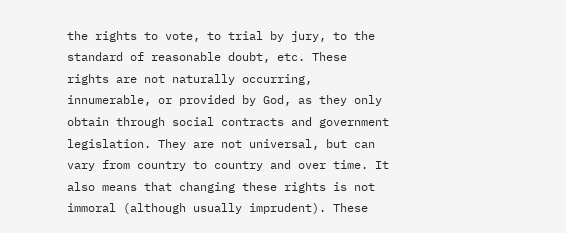the rights to vote, to trial by jury, to the standard of reasonable doubt, etc. These rights are not naturally occurring, innumerable, or provided by God, as they only obtain through social contracts and government legislation. They are not universal, but can vary from country to country and over time. It also means that changing these rights is not immoral (although usually imprudent). These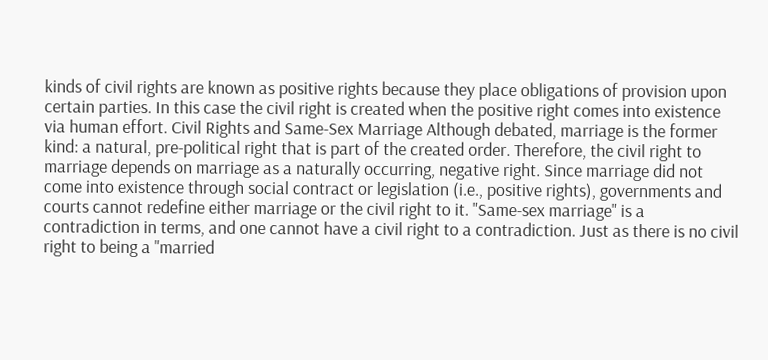kinds of civil rights are known as positive rights because they place obligations of provision upon certain parties. In this case the civil right is created when the positive right comes into existence via human effort. Civil Rights and Same-Sex Marriage Although debated, marriage is the former kind: a natural, pre-political right that is part of the created order. Therefore, the civil right to marriage depends on marriage as a naturally occurring, negative right. Since marriage did not come into existence through social contract or legislation (i.e., positive rights), governments and courts cannot redefine either marriage or the civil right to it. "Same-sex marriage" is a contradiction in terms, and one cannot have a civil right to a contradiction. Just as there is no civil right to being a "married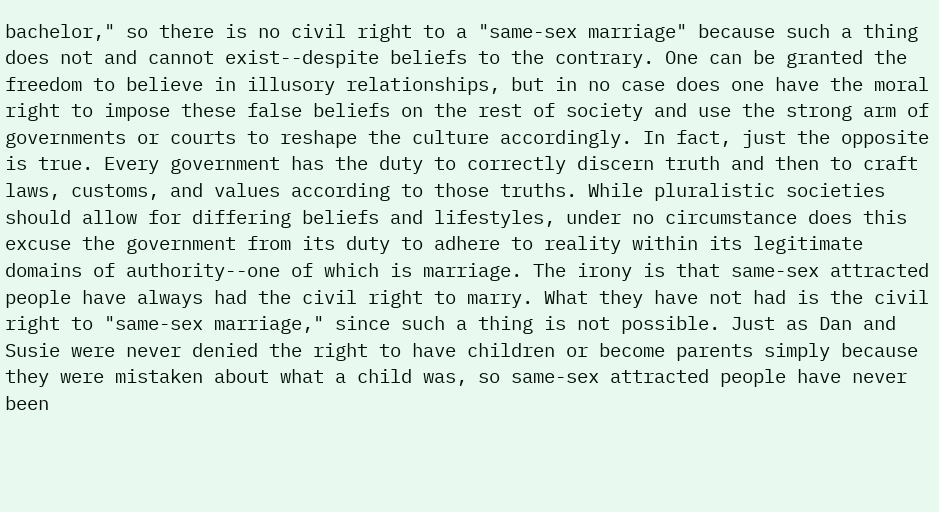bachelor," so there is no civil right to a "same-sex marriage" because such a thing does not and cannot exist--despite beliefs to the contrary. One can be granted the freedom to believe in illusory relationships, but in no case does one have the moral right to impose these false beliefs on the rest of society and use the strong arm of governments or courts to reshape the culture accordingly. In fact, just the opposite is true. Every government has the duty to correctly discern truth and then to craft laws, customs, and values according to those truths. While pluralistic societies should allow for differing beliefs and lifestyles, under no circumstance does this excuse the government from its duty to adhere to reality within its legitimate domains of authority--one of which is marriage. The irony is that same-sex attracted people have always had the civil right to marry. What they have not had is the civil right to "same-sex marriage," since such a thing is not possible. Just as Dan and Susie were never denied the right to have children or become parents simply because they were mistaken about what a child was, so same-sex attracted people have never been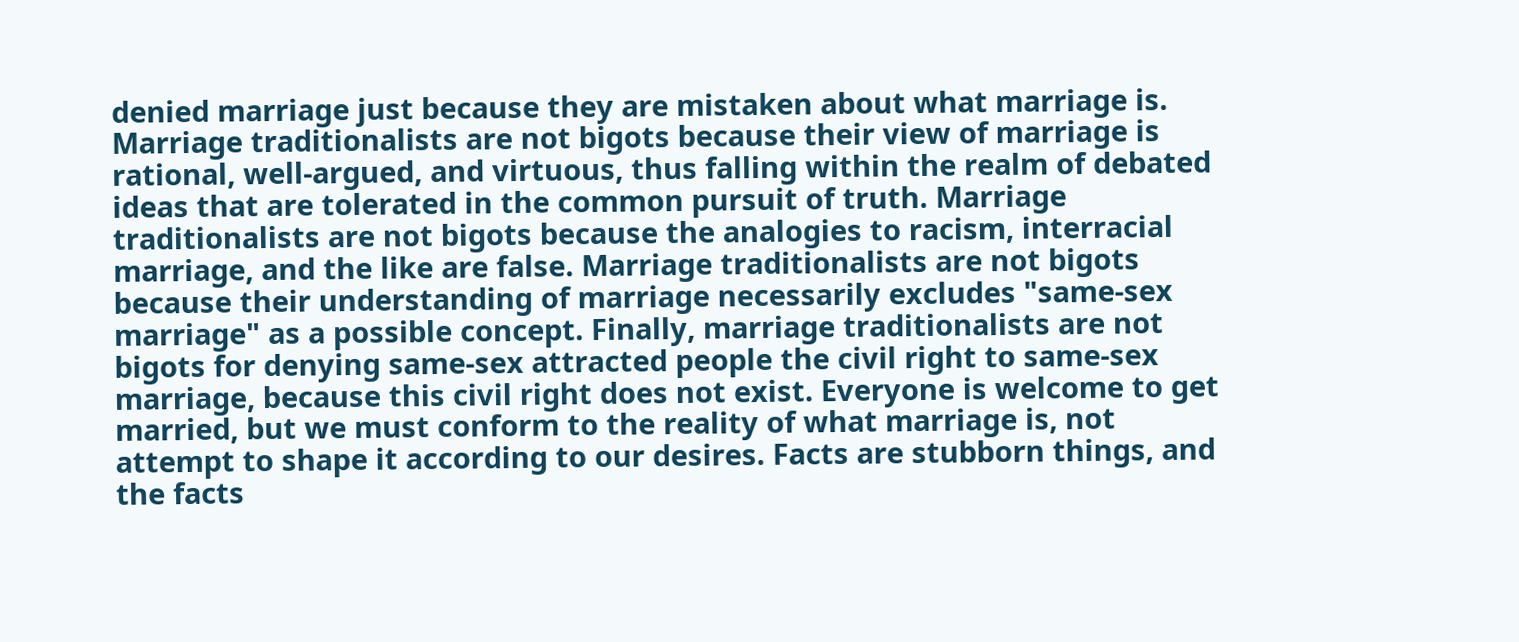denied marriage just because they are mistaken about what marriage is. Marriage traditionalists are not bigots because their view of marriage is rational, well-argued, and virtuous, thus falling within the realm of debated ideas that are tolerated in the common pursuit of truth. Marriage traditionalists are not bigots because the analogies to racism, interracial marriage, and the like are false. Marriage traditionalists are not bigots because their understanding of marriage necessarily excludes "same-sex marriage" as a possible concept. Finally, marriage traditionalists are not bigots for denying same-sex attracted people the civil right to same-sex marriage, because this civil right does not exist. Everyone is welcome to get married, but we must conform to the reality of what marriage is, not attempt to shape it according to our desires. Facts are stubborn things, and the facts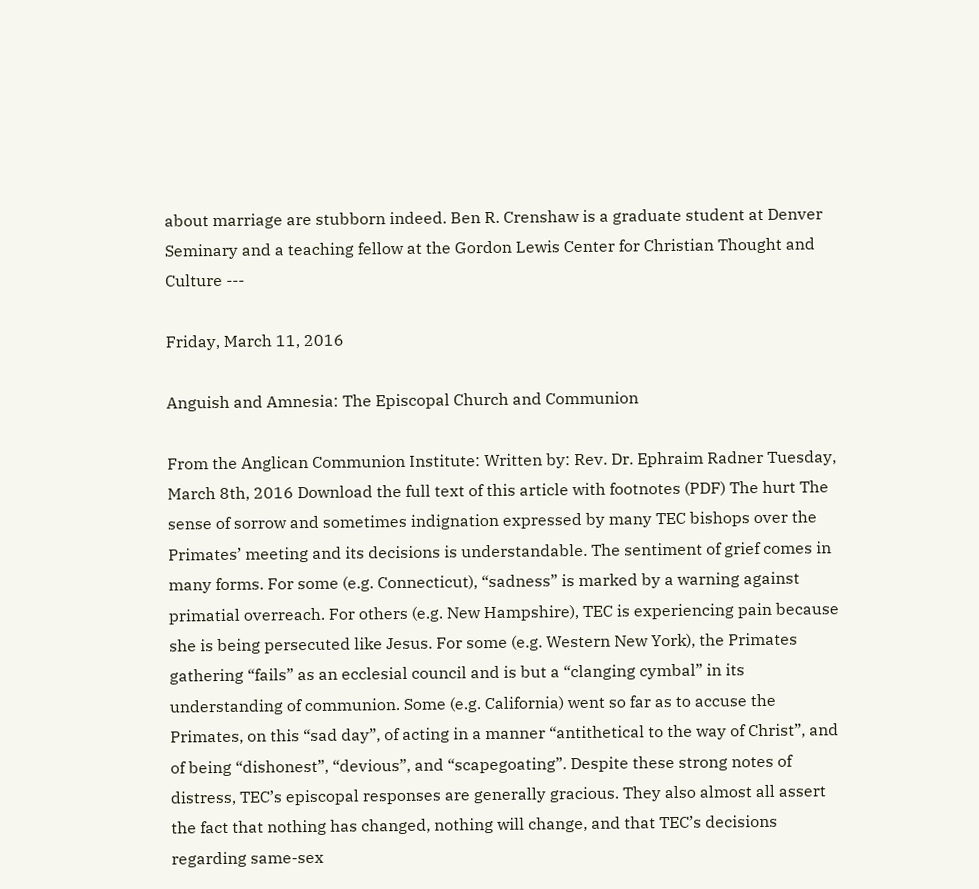about marriage are stubborn indeed. Ben R. Crenshaw is a graduate student at Denver Seminary and a teaching fellow at the Gordon Lewis Center for Christian Thought and Culture ---

Friday, March 11, 2016

Anguish and Amnesia: The Episcopal Church and Communion

From the Anglican Communion Institute: Written by: Rev. Dr. Ephraim Radner Tuesday, March 8th, 2016 Download the full text of this article with footnotes (PDF) The hurt The sense of sorrow and sometimes indignation expressed by many TEC bishops over the Primates’ meeting and its decisions is understandable. The sentiment of grief comes in many forms. For some (e.g. Connecticut), “sadness” is marked by a warning against primatial overreach. For others (e.g. New Hampshire), TEC is experiencing pain because she is being persecuted like Jesus. For some (e.g. Western New York), the Primates gathering “fails” as an ecclesial council and is but a “clanging cymbal” in its understanding of communion. Some (e.g. California) went so far as to accuse the Primates, on this “sad day”, of acting in a manner “antithetical to the way of Christ”, and of being “dishonest”, “devious”, and “scapegoating”. Despite these strong notes of distress, TEC’s episcopal responses are generally gracious. They also almost all assert the fact that nothing has changed, nothing will change, and that TEC’s decisions regarding same-sex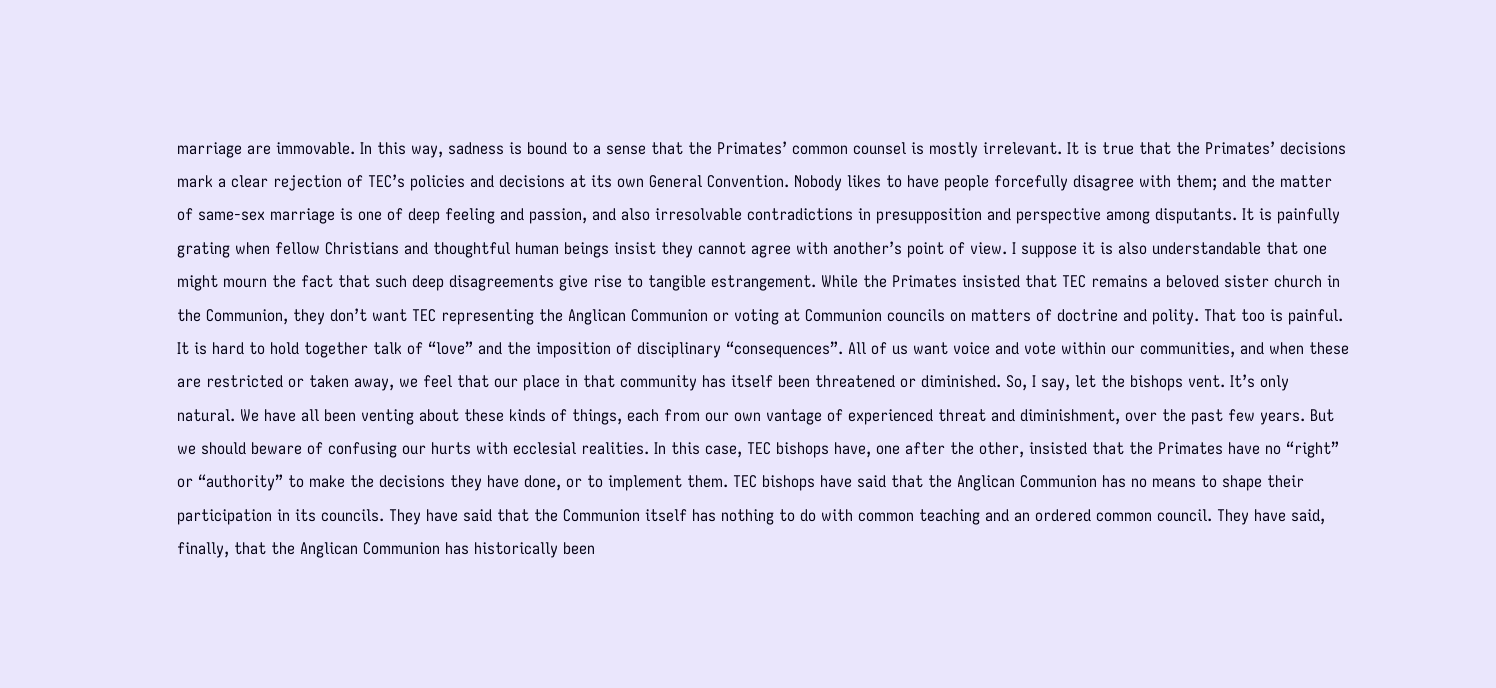marriage are immovable. In this way, sadness is bound to a sense that the Primates’ common counsel is mostly irrelevant. It is true that the Primates’ decisions mark a clear rejection of TEC’s policies and decisions at its own General Convention. Nobody likes to have people forcefully disagree with them; and the matter of same-sex marriage is one of deep feeling and passion, and also irresolvable contradictions in presupposition and perspective among disputants. It is painfully grating when fellow Christians and thoughtful human beings insist they cannot agree with another’s point of view. I suppose it is also understandable that one might mourn the fact that such deep disagreements give rise to tangible estrangement. While the Primates insisted that TEC remains a beloved sister church in the Communion, they don’t want TEC representing the Anglican Communion or voting at Communion councils on matters of doctrine and polity. That too is painful. It is hard to hold together talk of “love” and the imposition of disciplinary “consequences”. All of us want voice and vote within our communities, and when these are restricted or taken away, we feel that our place in that community has itself been threatened or diminished. So, I say, let the bishops vent. It’s only natural. We have all been venting about these kinds of things, each from our own vantage of experienced threat and diminishment, over the past few years. But we should beware of confusing our hurts with ecclesial realities. In this case, TEC bishops have, one after the other, insisted that the Primates have no “right” or “authority” to make the decisions they have done, or to implement them. TEC bishops have said that the Anglican Communion has no means to shape their participation in its councils. They have said that the Communion itself has nothing to do with common teaching and an ordered common council. They have said, finally, that the Anglican Communion has historically been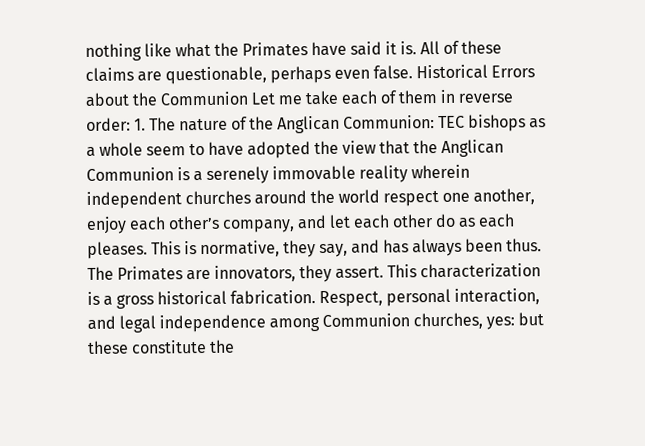nothing like what the Primates have said it is. All of these claims are questionable, perhaps even false. Historical Errors about the Communion Let me take each of them in reverse order: 1. The nature of the Anglican Communion: TEC bishops as a whole seem to have adopted the view that the Anglican Communion is a serenely immovable reality wherein independent churches around the world respect one another, enjoy each other’s company, and let each other do as each pleases. This is normative, they say, and has always been thus. The Primates are innovators, they assert. This characterization is a gross historical fabrication. Respect, personal interaction, and legal independence among Communion churches, yes: but these constitute the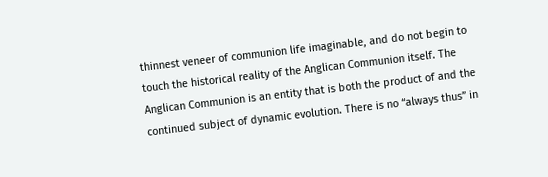thinnest veneer of communion life imaginable, and do not begin to touch the historical reality of the Anglican Communion itself. The Anglican Communion is an entity that is both the product of and the continued subject of dynamic evolution. There is no “always thus” in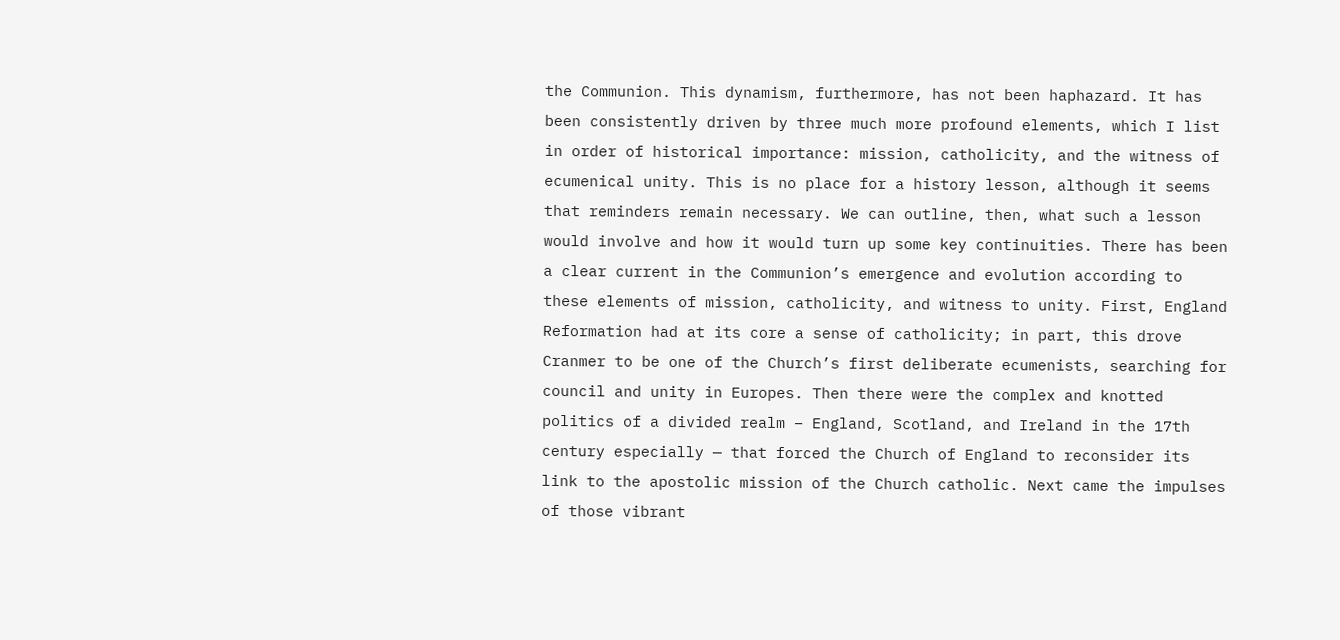the Communion. This dynamism, furthermore, has not been haphazard. It has been consistently driven by three much more profound elements, which I list in order of historical importance: mission, catholicity, and the witness of ecumenical unity. This is no place for a history lesson, although it seems that reminders remain necessary. We can outline, then, what such a lesson would involve and how it would turn up some key continuities. There has been a clear current in the Communion’s emergence and evolution according to these elements of mission, catholicity, and witness to unity. First, England Reformation had at its core a sense of catholicity; in part, this drove Cranmer to be one of the Church’s first deliberate ecumenists, searching for council and unity in Europes. Then there were the complex and knotted politics of a divided realm – England, Scotland, and Ireland in the 17th century especially — that forced the Church of England to reconsider its link to the apostolic mission of the Church catholic. Next came the impulses of those vibrant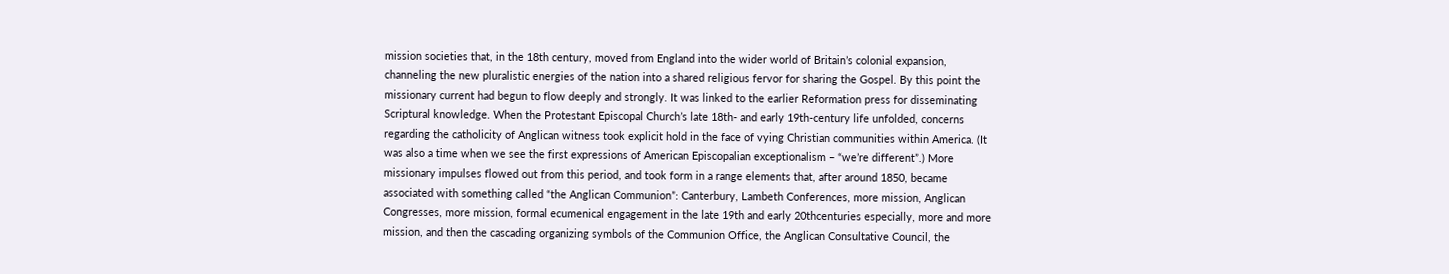mission societies that, in the 18th century, moved from England into the wider world of Britain’s colonial expansion, channeling the new pluralistic energies of the nation into a shared religious fervor for sharing the Gospel. By this point the missionary current had begun to flow deeply and strongly. It was linked to the earlier Reformation press for disseminating Scriptural knowledge. When the Protestant Episcopal Church’s late 18th- and early 19th-century life unfolded, concerns regarding the catholicity of Anglican witness took explicit hold in the face of vying Christian communities within America. (It was also a time when we see the first expressions of American Episcopalian exceptionalism – “we’re different”.) More missionary impulses flowed out from this period, and took form in a range elements that, after around 1850, became associated with something called “the Anglican Communion”: Canterbury, Lambeth Conferences, more mission, Anglican Congresses, more mission, formal ecumenical engagement in the late 19th and early 20thcenturies especially, more and more mission, and then the cascading organizing symbols of the Communion Office, the Anglican Consultative Council, the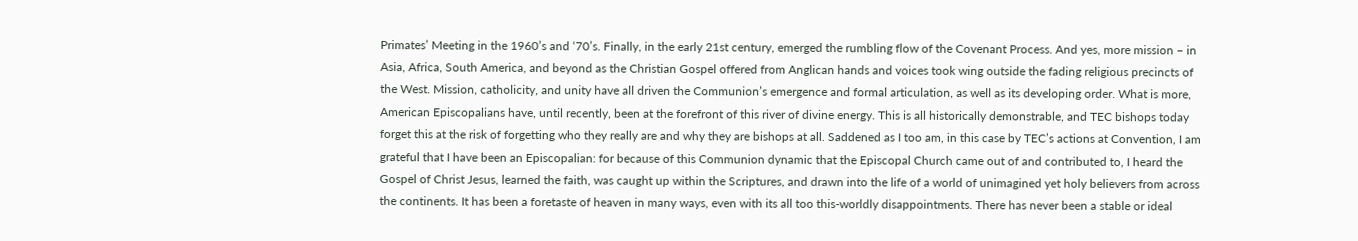Primates’ Meeting in the 1960’s and ‘70’s. Finally, in the early 21st century, emerged the rumbling flow of the Covenant Process. And yes, more mission – in Asia, Africa, South America, and beyond as the Christian Gospel offered from Anglican hands and voices took wing outside the fading religious precincts of the West. Mission, catholicity, and unity have all driven the Communion’s emergence and formal articulation, as well as its developing order. What is more, American Episcopalians have, until recently, been at the forefront of this river of divine energy. This is all historically demonstrable, and TEC bishops today forget this at the risk of forgetting who they really are and why they are bishops at all. Saddened as I too am, in this case by TEC’s actions at Convention, I am grateful that I have been an Episcopalian: for because of this Communion dynamic that the Episcopal Church came out of and contributed to, I heard the Gospel of Christ Jesus, learned the faith, was caught up within the Scriptures, and drawn into the life of a world of unimagined yet holy believers from across the continents. It has been a foretaste of heaven in many ways, even with its all too this-worldly disappointments. There has never been a stable or ideal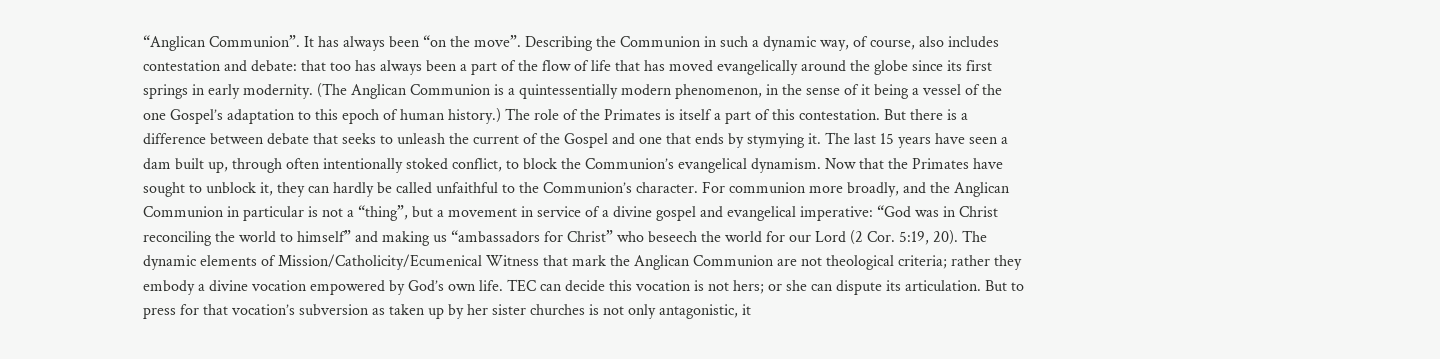“Anglican Communion”. It has always been “on the move”. Describing the Communion in such a dynamic way, of course, also includes contestation and debate: that too has always been a part of the flow of life that has moved evangelically around the globe since its first springs in early modernity. (The Anglican Communion is a quintessentially modern phenomenon, in the sense of it being a vessel of the one Gospel’s adaptation to this epoch of human history.) The role of the Primates is itself a part of this contestation. But there is a difference between debate that seeks to unleash the current of the Gospel and one that ends by stymying it. The last 15 years have seen a dam built up, through often intentionally stoked conflict, to block the Communion’s evangelical dynamism. Now that the Primates have sought to unblock it, they can hardly be called unfaithful to the Communion’s character. For communion more broadly, and the Anglican Communion in particular is not a “thing”, but a movement in service of a divine gospel and evangelical imperative: “God was in Christ reconciling the world to himself” and making us “ambassadors for Christ” who beseech the world for our Lord (2 Cor. 5:19, 20). The dynamic elements of Mission/Catholicity/Ecumenical Witness that mark the Anglican Communion are not theological criteria; rather they embody a divine vocation empowered by God’s own life. TEC can decide this vocation is not hers; or she can dispute its articulation. But to press for that vocation’s subversion as taken up by her sister churches is not only antagonistic, it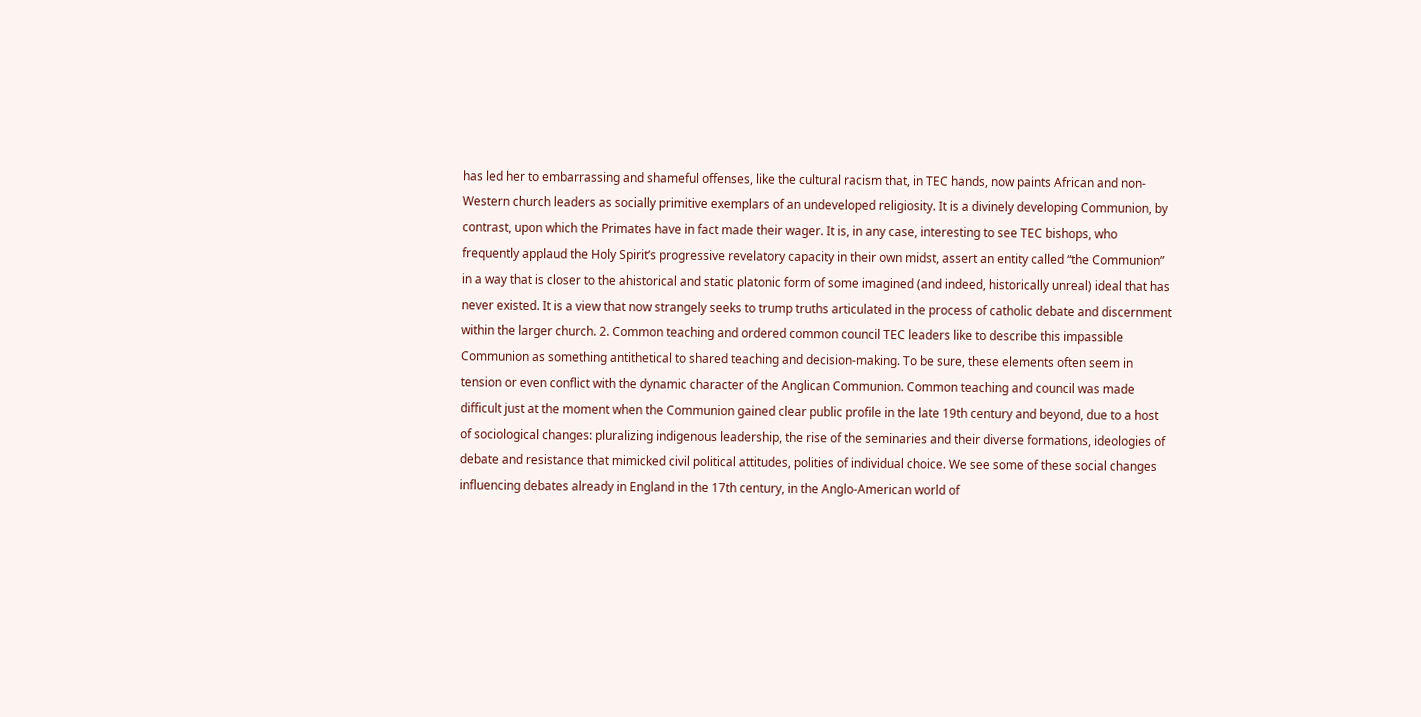has led her to embarrassing and shameful offenses, like the cultural racism that, in TEC hands, now paints African and non-Western church leaders as socially primitive exemplars of an undeveloped religiosity. It is a divinely developing Communion, by contrast, upon which the Primates have in fact made their wager. It is, in any case, interesting to see TEC bishops, who frequently applaud the Holy Spirit’s progressive revelatory capacity in their own midst, assert an entity called “the Communion” in a way that is closer to the ahistorical and static platonic form of some imagined (and indeed, historically unreal) ideal that has never existed. It is a view that now strangely seeks to trump truths articulated in the process of catholic debate and discernment within the larger church. 2. Common teaching and ordered common council TEC leaders like to describe this impassible Communion as something antithetical to shared teaching and decision-making. To be sure, these elements often seem in tension or even conflict with the dynamic character of the Anglican Communion. Common teaching and council was made difficult just at the moment when the Communion gained clear public profile in the late 19th century and beyond, due to a host of sociological changes: pluralizing indigenous leadership, the rise of the seminaries and their diverse formations, ideologies of debate and resistance that mimicked civil political attitudes, polities of individual choice. We see some of these social changes influencing debates already in England in the 17th century, in the Anglo-American world of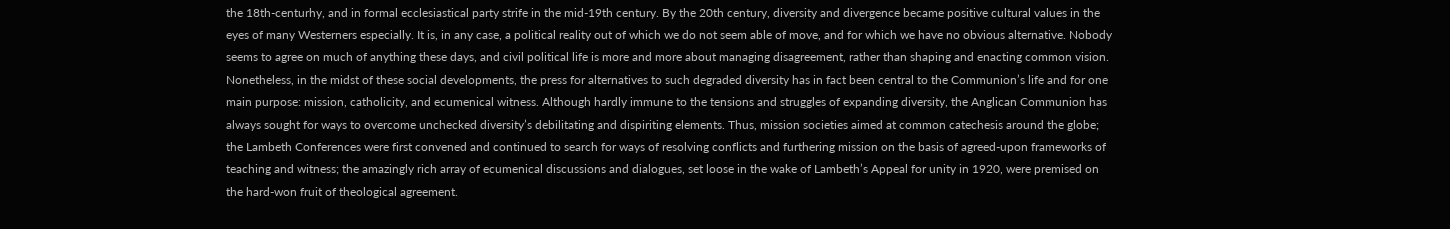the 18th-centurhy, and in formal ecclesiastical party strife in the mid-19th century. By the 20th century, diversity and divergence became positive cultural values in the eyes of many Westerners especially. It is, in any case, a political reality out of which we do not seem able of move, and for which we have no obvious alternative. Nobody seems to agree on much of anything these days, and civil political life is more and more about managing disagreement, rather than shaping and enacting common vision. Nonetheless, in the midst of these social developments, the press for alternatives to such degraded diversity has in fact been central to the Communion’s life and for one main purpose: mission, catholicity, and ecumenical witness. Although hardly immune to the tensions and struggles of expanding diversity, the Anglican Communion has always sought for ways to overcome unchecked diversity’s debilitating and dispiriting elements. Thus, mission societies aimed at common catechesis around the globe; the Lambeth Conferences were first convened and continued to search for ways of resolving conflicts and furthering mission on the basis of agreed-upon frameworks of teaching and witness; the amazingly rich array of ecumenical discussions and dialogues, set loose in the wake of Lambeth’s Appeal for unity in 1920, were premised on the hard-won fruit of theological agreement.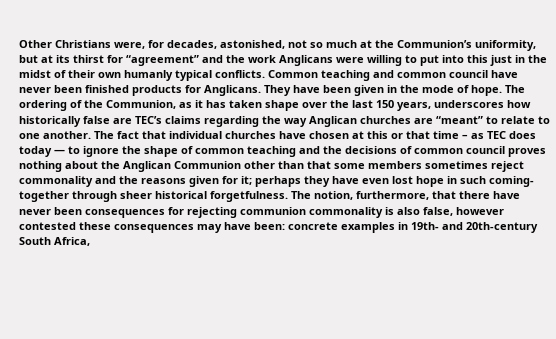Other Christians were, for decades, astonished, not so much at the Communion’s uniformity, but at its thirst for “agreement” and the work Anglicans were willing to put into this just in the midst of their own humanly typical conflicts. Common teaching and common council have never been finished products for Anglicans. They have been given in the mode of hope. The ordering of the Communion, as it has taken shape over the last 150 years, underscores how historically false are TEC’s claims regarding the way Anglican churches are “meant” to relate to one another. The fact that individual churches have chosen at this or that time – as TEC does today — to ignore the shape of common teaching and the decisions of common council proves nothing about the Anglican Communion other than that some members sometimes reject commonality and the reasons given for it; perhaps they have even lost hope in such coming-together through sheer historical forgetfulness. The notion, furthermore, that there have never been consequences for rejecting communion commonality is also false, however contested these consequences may have been: concrete examples in 19th- and 20th-century South Africa,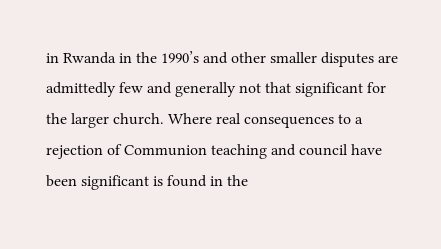in Rwanda in the 1990’s and other smaller disputes are admittedly few and generally not that significant for the larger church. Where real consequences to a rejection of Communion teaching and council have been significant is found in the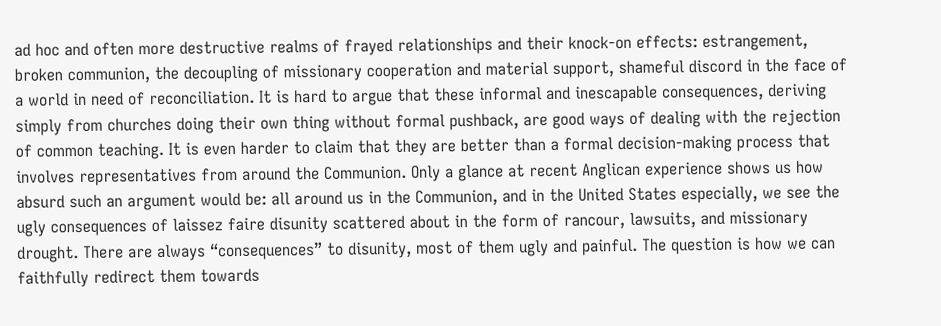ad hoc and often more destructive realms of frayed relationships and their knock-on effects: estrangement, broken communion, the decoupling of missionary cooperation and material support, shameful discord in the face of a world in need of reconciliation. It is hard to argue that these informal and inescapable consequences, deriving simply from churches doing their own thing without formal pushback, are good ways of dealing with the rejection of common teaching. It is even harder to claim that they are better than a formal decision-making process that involves representatives from around the Communion. Only a glance at recent Anglican experience shows us how absurd such an argument would be: all around us in the Communion, and in the United States especially, we see the ugly consequences of laissez faire disunity scattered about in the form of rancour, lawsuits, and missionary drought. There are always “consequences” to disunity, most of them ugly and painful. The question is how we can faithfully redirect them towards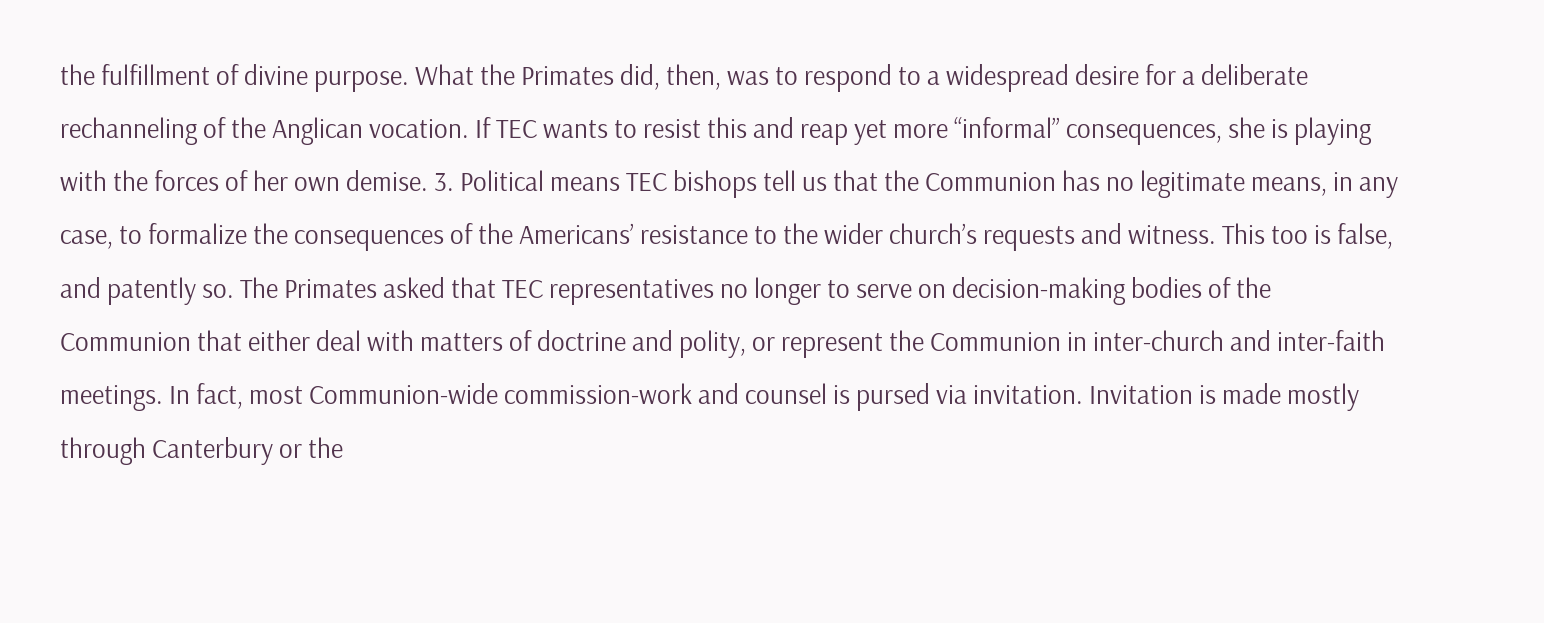the fulfillment of divine purpose. What the Primates did, then, was to respond to a widespread desire for a deliberate rechanneling of the Anglican vocation. If TEC wants to resist this and reap yet more “informal” consequences, she is playing with the forces of her own demise. 3. Political means TEC bishops tell us that the Communion has no legitimate means, in any case, to formalize the consequences of the Americans’ resistance to the wider church’s requests and witness. This too is false, and patently so. The Primates asked that TEC representatives no longer to serve on decision-making bodies of the Communion that either deal with matters of doctrine and polity, or represent the Communion in inter-church and inter-faith meetings. In fact, most Communion-wide commission-work and counsel is pursed via invitation. Invitation is made mostly through Canterbury or the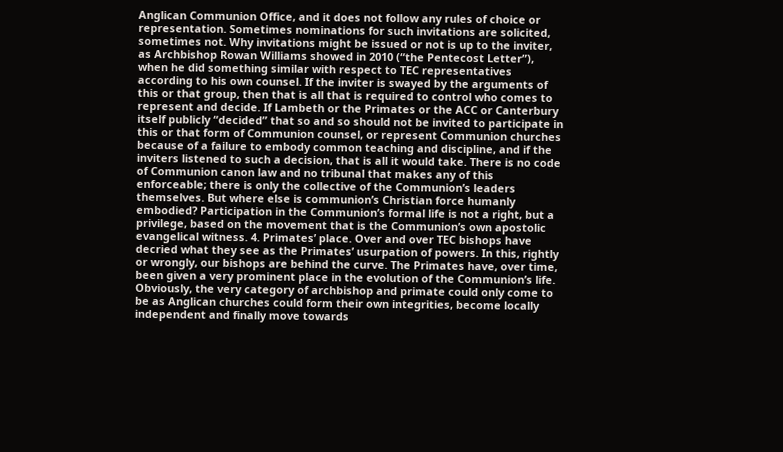Anglican Communion Office, and it does not follow any rules of choice or representation. Sometimes nominations for such invitations are solicited, sometimes not. Why invitations might be issued or not is up to the inviter, as Archbishop Rowan Williams showed in 2010 (“the Pentecost Letter”), when he did something similar with respect to TEC representatives according to his own counsel. If the inviter is swayed by the arguments of this or that group, then that is all that is required to control who comes to represent and decide. If Lambeth or the Primates or the ACC or Canterbury itself publicly “decided” that so and so should not be invited to participate in this or that form of Communion counsel, or represent Communion churches because of a failure to embody common teaching and discipline, and if the inviters listened to such a decision, that is all it would take. There is no code of Communion canon law and no tribunal that makes any of this enforceable; there is only the collective of the Communion’s leaders themselves. But where else is communion’s Christian force humanly embodied? Participation in the Communion’s formal life is not a right, but a privilege, based on the movement that is the Communion’s own apostolic evangelical witness. 4. Primates’ place. Over and over TEC bishops have decried what they see as the Primates’ usurpation of powers. In this, rightly or wrongly, our bishops are behind the curve. The Primates have, over time, been given a very prominent place in the evolution of the Communion’s life. Obviously, the very category of archbishop and primate could only come to be as Anglican churches could form their own integrities, become locally independent and finally move towards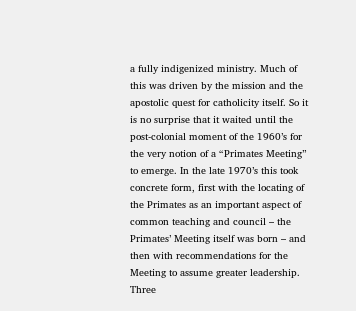a fully indigenized ministry. Much of this was driven by the mission and the apostolic quest for catholicity itself. So it is no surprise that it waited until the post-colonial moment of the 1960’s for the very notion of a “Primates Meeting” to emerge. In the late 1970’s this took concrete form, first with the locating of the Primates as an important aspect of common teaching and council – the Primates’ Meeting itself was born – and then with recommendations for the Meeting to assume greater leadership. Three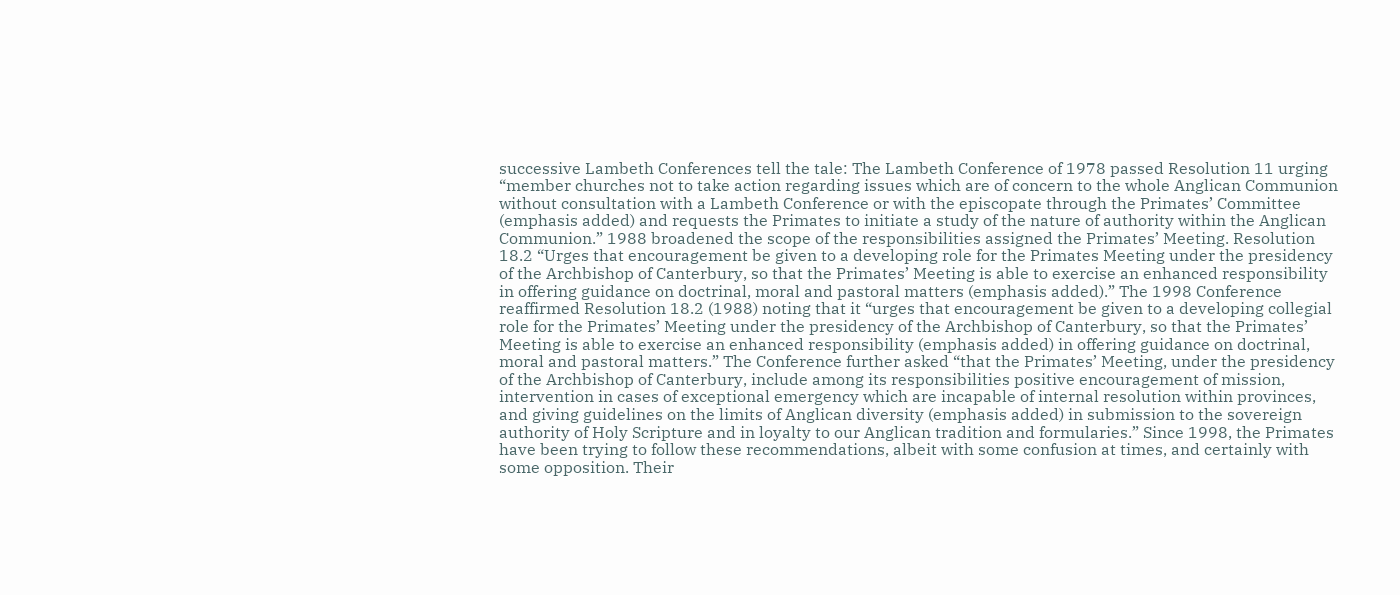successive Lambeth Conferences tell the tale: The Lambeth Conference of 1978 passed Resolution 11 urging “member churches not to take action regarding issues which are of concern to the whole Anglican Communion without consultation with a Lambeth Conference or with the episcopate through the Primates’ Committee (emphasis added) and requests the Primates to initiate a study of the nature of authority within the Anglican Communion.” 1988 broadened the scope of the responsibilities assigned the Primates’ Meeting. Resolution 18.2 “Urges that encouragement be given to a developing role for the Primates Meeting under the presidency of the Archbishop of Canterbury, so that the Primates’ Meeting is able to exercise an enhanced responsibility in offering guidance on doctrinal, moral and pastoral matters (emphasis added).” The 1998 Conference reaffirmed Resolution 18.2 (1988) noting that it “urges that encouragement be given to a developing collegial role for the Primates’ Meeting under the presidency of the Archbishop of Canterbury, so that the Primates’ Meeting is able to exercise an enhanced responsibility (emphasis added) in offering guidance on doctrinal, moral and pastoral matters.” The Conference further asked “that the Primates’ Meeting, under the presidency of the Archbishop of Canterbury, include among its responsibilities positive encouragement of mission, intervention in cases of exceptional emergency which are incapable of internal resolution within provinces, and giving guidelines on the limits of Anglican diversity (emphasis added) in submission to the sovereign authority of Holy Scripture and in loyalty to our Anglican tradition and formularies.” Since 1998, the Primates have been trying to follow these recommendations, albeit with some confusion at times, and certainly with some opposition. Their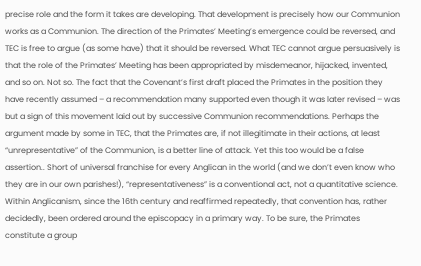precise role and the form it takes are developing. That development is precisely how our Communion works as a Communion. The direction of the Primates’ Meeting’s emergence could be reversed, and TEC is free to argue (as some have) that it should be reversed. What TEC cannot argue persuasively is that the role of the Primates’ Meeting has been appropriated by misdemeanor, hijacked, invented, and so on. Not so. The fact that the Covenant’s first draft placed the Primates in the position they have recently assumed – a recommendation many supported even though it was later revised – was but a sign of this movement laid out by successive Communion recommendations. Perhaps the argument made by some in TEC, that the Primates are, if not illegitimate in their actions, at least “unrepresentative” of the Communion, is a better line of attack. Yet this too would be a false assertion.. Short of universal franchise for every Anglican in the world (and we don’t even know who they are in our own parishes!), “representativeness” is a conventional act, not a quantitative science. Within Anglicanism, since the 16th century and reaffirmed repeatedly, that convention has, rather decidedly, been ordered around the episcopacy in a primary way. To be sure, the Primates constitute a group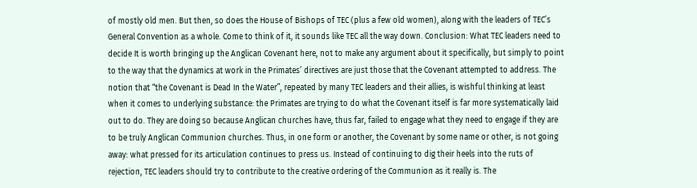of mostly old men. But then, so does the House of Bishops of TEC (plus a few old women), along with the leaders of TEC’s General Convention as a whole. Come to think of it, it sounds like TEC all the way down. Conclusion: What TEC leaders need to decide It is worth bringing up the Anglican Covenant here, not to make any argument about it specifically, but simply to point to the way that the dynamics at work in the Primates’ directives are just those that the Covenant attempted to address. The notion that “the Covenant is Dead In the Water”, repeated by many TEC leaders and their allies, is wishful thinking at least when it comes to underlying substance: the Primates are trying to do what the Covenant itself is far more systematically laid out to do. They are doing so because Anglican churches have, thus far, failed to engage what they need to engage if they are to be truly Anglican Communion churches. Thus, in one form or another, the Covenant by some name or other, is not going away: what pressed for its articulation continues to press us. Instead of continuing to dig their heels into the ruts of rejection, TEC leaders should try to contribute to the creative ordering of the Communion as it really is. The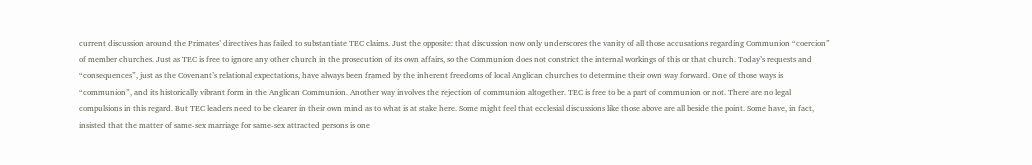current discussion around the Primates’ directives has failed to substantiate TEC claims. Just the opposite: that discussion now only underscores the vanity of all those accusations regarding Communion “coercion” of member churches. Just as TEC is free to ignore any other church in the prosecution of its own affairs, so the Communion does not constrict the internal workings of this or that church. Today’s requests and “consequences”, just as the Covenant’s relational expectations, have always been framed by the inherent freedoms of local Anglican churches to determine their own way forward. One of those ways is “communion”, and its historically vibrant form in the Anglican Communion. Another way involves the rejection of communion altogether. TEC is free to be a part of communion or not. There are no legal compulsions in this regard. But TEC leaders need to be clearer in their own mind as to what is at stake here. Some might feel that ecclesial discussions like those above are all beside the point. Some have, in fact, insisted that the matter of same-sex marriage for same-sex attracted persons is one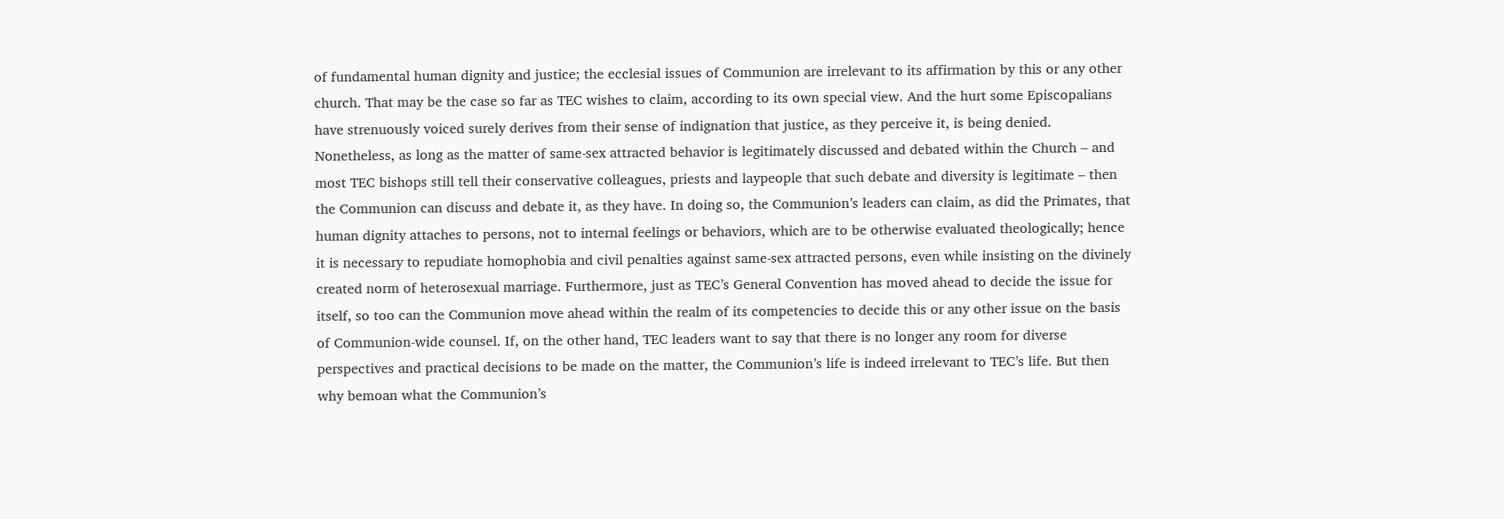of fundamental human dignity and justice; the ecclesial issues of Communion are irrelevant to its affirmation by this or any other church. That may be the case so far as TEC wishes to claim, according to its own special view. And the hurt some Episcopalians have strenuously voiced surely derives from their sense of indignation that justice, as they perceive it, is being denied. Nonetheless, as long as the matter of same-sex attracted behavior is legitimately discussed and debated within the Church – and most TEC bishops still tell their conservative colleagues, priests and laypeople that such debate and diversity is legitimate – then the Communion can discuss and debate it, as they have. In doing so, the Communion’s leaders can claim, as did the Primates, that human dignity attaches to persons, not to internal feelings or behaviors, which are to be otherwise evaluated theologically; hence it is necessary to repudiate homophobia and civil penalties against same-sex attracted persons, even while insisting on the divinely created norm of heterosexual marriage. Furthermore, just as TEC’s General Convention has moved ahead to decide the issue for itself, so too can the Communion move ahead within the realm of its competencies to decide this or any other issue on the basis of Communion-wide counsel. If, on the other hand, TEC leaders want to say that there is no longer any room for diverse perspectives and practical decisions to be made on the matter, the Communion’s life is indeed irrelevant to TEC’s life. But then why bemoan what the Communion’s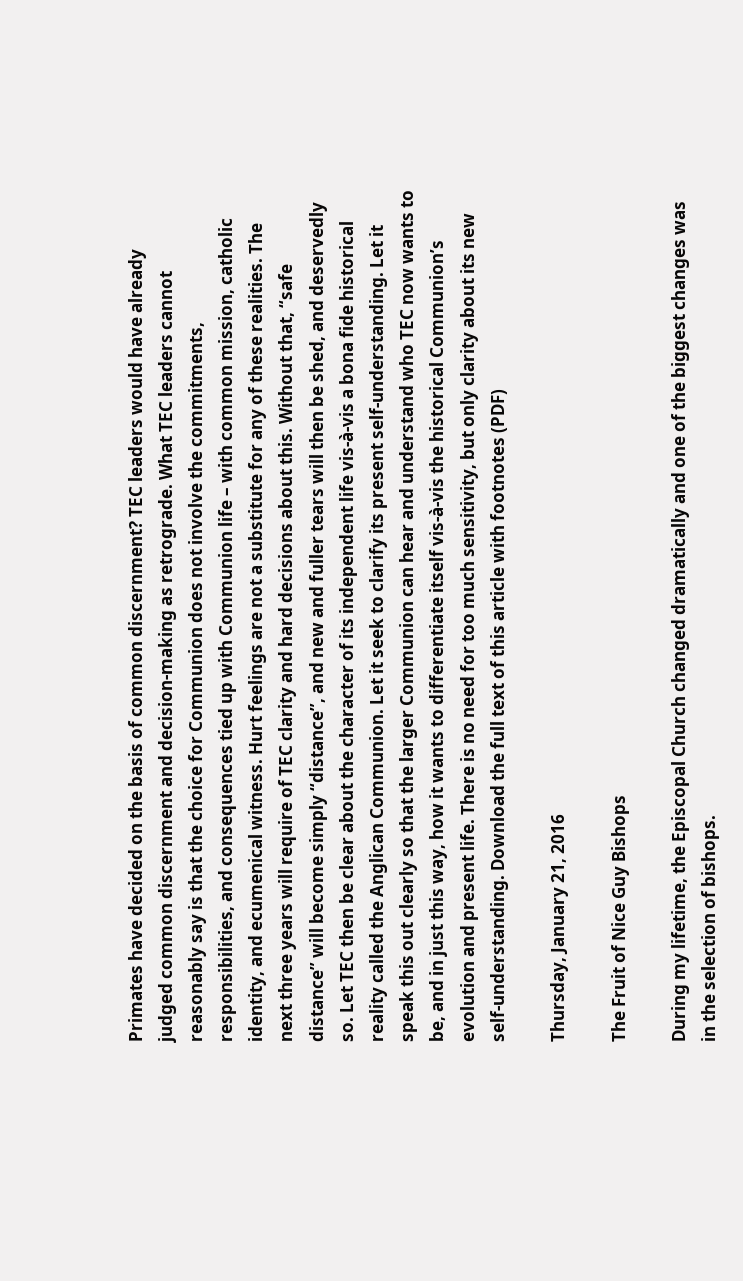Primates have decided on the basis of common discernment? TEC leaders would have already judged common discernment and decision-making as retrograde. What TEC leaders cannot reasonably say is that the choice for Communion does not involve the commitments, responsibilities, and consequences tied up with Communion life – with common mission, catholic identity, and ecumenical witness. Hurt feelings are not a substitute for any of these realities. The next three years will require of TEC clarity and hard decisions about this. Without that, “safe distance” will become simply “distance”, and new and fuller tears will then be shed, and deservedly so. Let TEC then be clear about the character of its independent life vis-à-vis a bona fide historical reality called the Anglican Communion. Let it seek to clarify its present self-understanding. Let it speak this out clearly so that the larger Communion can hear and understand who TEC now wants to be, and in just this way, how it wants to differentiate itself vis-à-vis the historical Communion’s evolution and present life. There is no need for too much sensitivity, but only clarity about its new self-understanding. Download the full text of this article with footnotes (PDF)

Thursday, January 21, 2016

The Fruit of Nice Guy Bishops

During my lifetime, the Episcopal Church changed dramatically and one of the biggest changes was in the selection of bishops.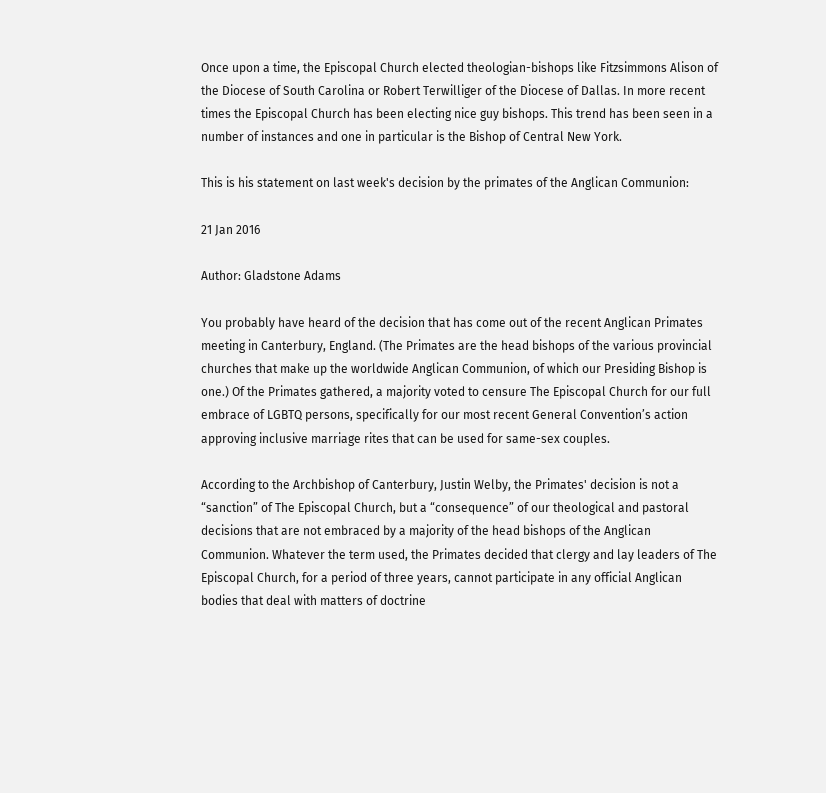Once upon a time, the Episcopal Church elected theologian-bishops like Fitzsimmons Alison of the Diocese of South Carolina or Robert Terwilliger of the Diocese of Dallas. In more recent times the Episcopal Church has been electing nice guy bishops. This trend has been seen in a number of instances and one in particular is the Bishop of Central New York.

This is his statement on last week's decision by the primates of the Anglican Communion:

21 Jan 2016

Author: Gladstone Adams

You probably have heard of the decision that has come out of the recent Anglican Primates meeting in Canterbury, England. (The Primates are the head bishops of the various provincial churches that make up the worldwide Anglican Communion, of which our Presiding Bishop is one.) Of the Primates gathered, a majority voted to censure The Episcopal Church for our full embrace of LGBTQ persons, specifically for our most recent General Convention’s action approving inclusive marriage rites that can be used for same-sex couples.

According to the Archbishop of Canterbury, Justin Welby, the Primates' decision is not a “sanction” of The Episcopal Church, but a “consequence” of our theological and pastoral decisions that are not embraced by a majority of the head bishops of the Anglican Communion. Whatever the term used, the Primates decided that clergy and lay leaders of The Episcopal Church, for a period of three years, cannot participate in any official Anglican bodies that deal with matters of doctrine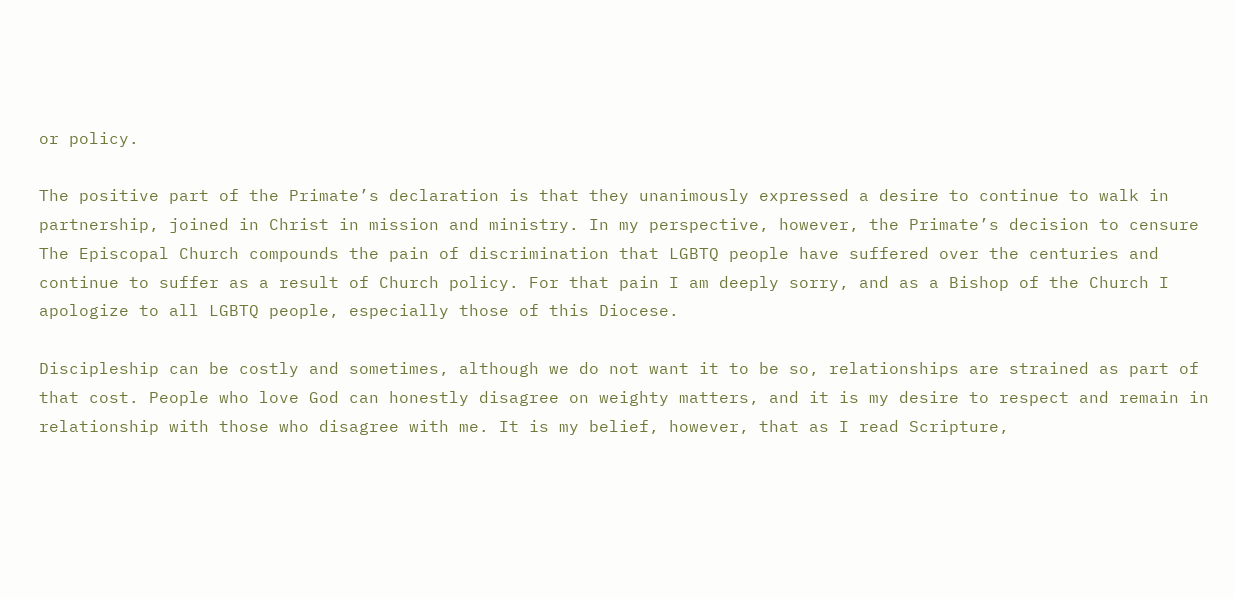or policy.

The positive part of the Primate’s declaration is that they unanimously expressed a desire to continue to walk in partnership, joined in Christ in mission and ministry. In my perspective, however, the Primate’s decision to censure The Episcopal Church compounds the pain of discrimination that LGBTQ people have suffered over the centuries and continue to suffer as a result of Church policy. For that pain I am deeply sorry, and as a Bishop of the Church I apologize to all LGBTQ people, especially those of this Diocese.

Discipleship can be costly and sometimes, although we do not want it to be so, relationships are strained as part of that cost. People who love God can honestly disagree on weighty matters, and it is my desire to respect and remain in relationship with those who disagree with me. It is my belief, however, that as I read Scripture,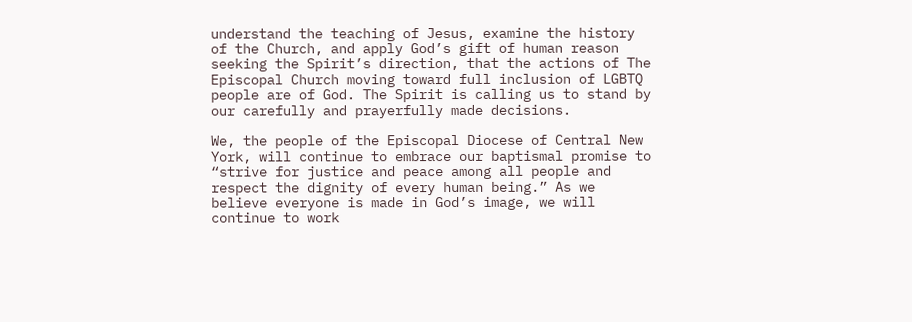understand the teaching of Jesus, examine the history of the Church, and apply God’s gift of human reason seeking the Spirit’s direction, that the actions of The Episcopal Church moving toward full inclusion of LGBTQ people are of God. The Spirit is calling us to stand by our carefully and prayerfully made decisions.

We, the people of the Episcopal Diocese of Central New York, will continue to embrace our baptismal promise to “strive for justice and peace among all people and respect the dignity of every human being.” As we believe everyone is made in God’s image, we will continue to work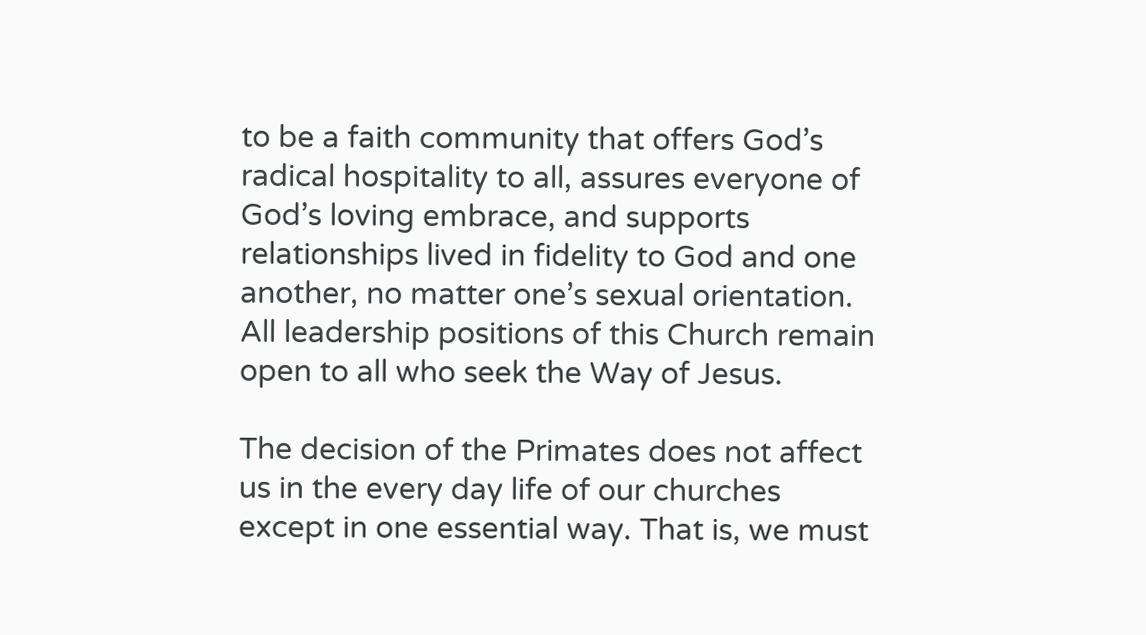to be a faith community that offers God’s radical hospitality to all, assures everyone of God’s loving embrace, and supports relationships lived in fidelity to God and one another, no matter one’s sexual orientation. All leadership positions of this Church remain open to all who seek the Way of Jesus.

The decision of the Primates does not affect us in the every day life of our churches except in one essential way. That is, we must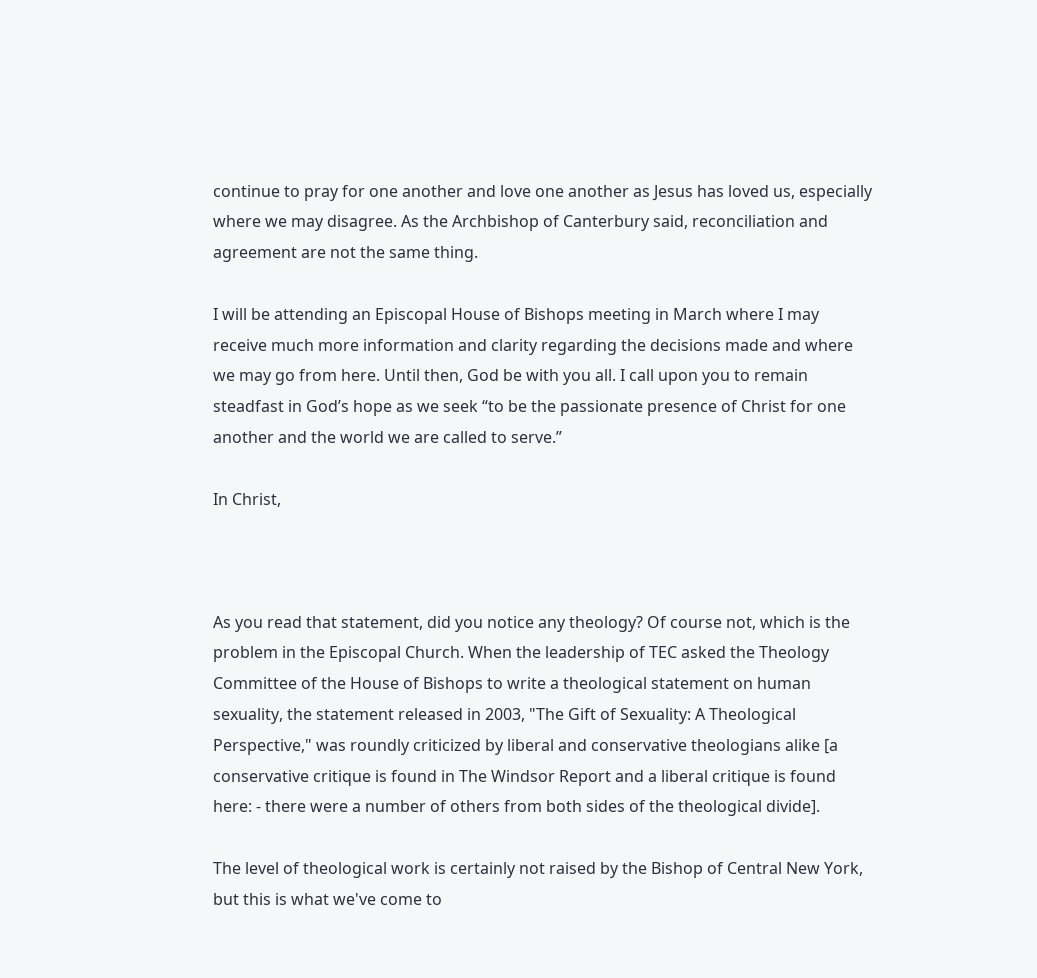continue to pray for one another and love one another as Jesus has loved us, especially where we may disagree. As the Archbishop of Canterbury said, reconciliation and agreement are not the same thing.

I will be attending an Episcopal House of Bishops meeting in March where I may receive much more information and clarity regarding the decisions made and where we may go from here. Until then, God be with you all. I call upon you to remain steadfast in God’s hope as we seek “to be the passionate presence of Christ for one another and the world we are called to serve.”

In Christ,



As you read that statement, did you notice any theology? Of course not, which is the problem in the Episcopal Church. When the leadership of TEC asked the Theology Committee of the House of Bishops to write a theological statement on human sexuality, the statement released in 2003, "The Gift of Sexuality: A Theological Perspective," was roundly criticized by liberal and conservative theologians alike [a conservative critique is found in The Windsor Report and a liberal critique is found here: - there were a number of others from both sides of the theological divide].

The level of theological work is certainly not raised by the Bishop of Central New York, but this is what we've come to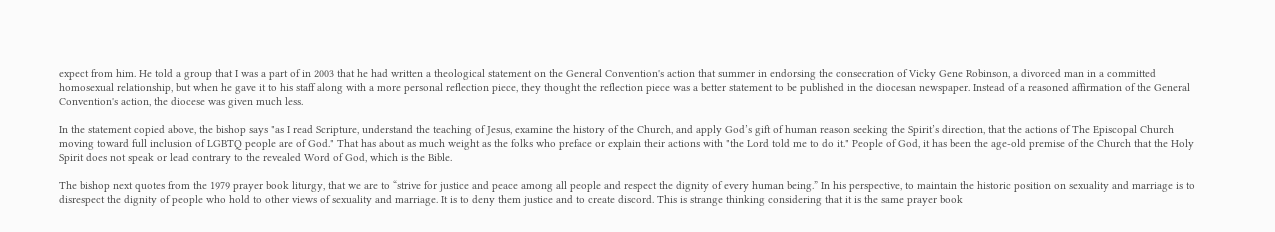expect from him. He told a group that I was a part of in 2003 that he had written a theological statement on the General Convention's action that summer in endorsing the consecration of Vicky Gene Robinson, a divorced man in a committed homosexual relationship, but when he gave it to his staff along with a more personal reflection piece, they thought the reflection piece was a better statement to be published in the diocesan newspaper. Instead of a reasoned affirmation of the General Convention's action, the diocese was given much less.

In the statement copied above, the bishop says "as I read Scripture, understand the teaching of Jesus, examine the history of the Church, and apply God’s gift of human reason seeking the Spirit’s direction, that the actions of The Episcopal Church moving toward full inclusion of LGBTQ people are of God." That has about as much weight as the folks who preface or explain their actions with "the Lord told me to do it." People of God, it has been the age-old premise of the Church that the Holy Spirit does not speak or lead contrary to the revealed Word of God, which is the Bible.

The bishop next quotes from the 1979 prayer book liturgy, that we are to “strive for justice and peace among all people and respect the dignity of every human being.” In his perspective, to maintain the historic position on sexuality and marriage is to disrespect the dignity of people who hold to other views of sexuality and marriage. It is to deny them justice and to create discord. This is strange thinking considering that it is the same prayer book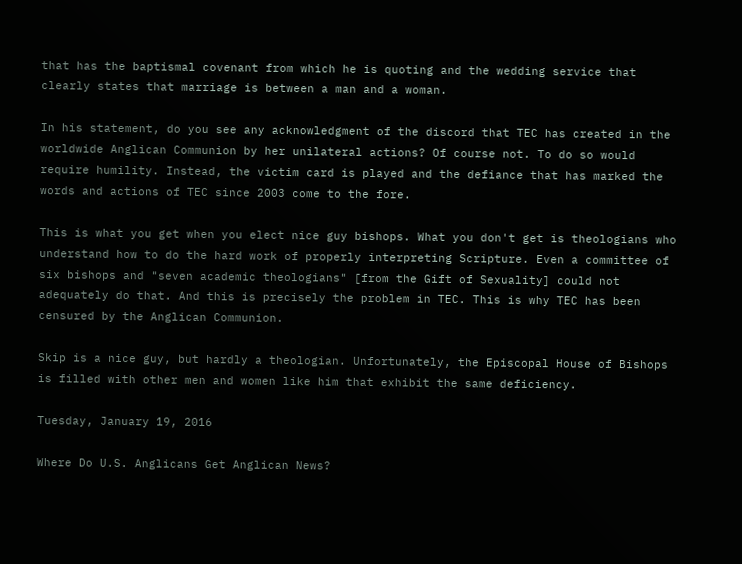that has the baptismal covenant from which he is quoting and the wedding service that clearly states that marriage is between a man and a woman.

In his statement, do you see any acknowledgment of the discord that TEC has created in the worldwide Anglican Communion by her unilateral actions? Of course not. To do so would require humility. Instead, the victim card is played and the defiance that has marked the words and actions of TEC since 2003 come to the fore.

This is what you get when you elect nice guy bishops. What you don't get is theologians who understand how to do the hard work of properly interpreting Scripture. Even a committee of six bishops and "seven academic theologians" [from the Gift of Sexuality] could not adequately do that. And this is precisely the problem in TEC. This is why TEC has been censured by the Anglican Communion.

Skip is a nice guy, but hardly a theologian. Unfortunately, the Episcopal House of Bishops is filled with other men and women like him that exhibit the same deficiency.

Tuesday, January 19, 2016

Where Do U.S. Anglicans Get Anglican News?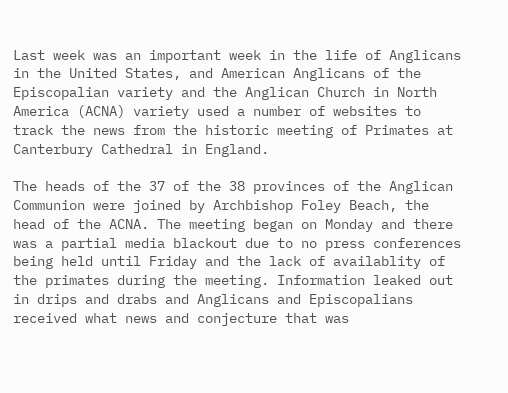Last week was an important week in the life of Anglicans in the United States, and American Anglicans of the Episcopalian variety and the Anglican Church in North America (ACNA) variety used a number of websites to track the news from the historic meeting of Primates at Canterbury Cathedral in England.

The heads of the 37 of the 38 provinces of the Anglican Communion were joined by Archbishop Foley Beach, the head of the ACNA. The meeting began on Monday and there was a partial media blackout due to no press conferences being held until Friday and the lack of availablity of the primates during the meeting. Information leaked out in drips and drabs and Anglicans and Episcopalians received what news and conjecture that was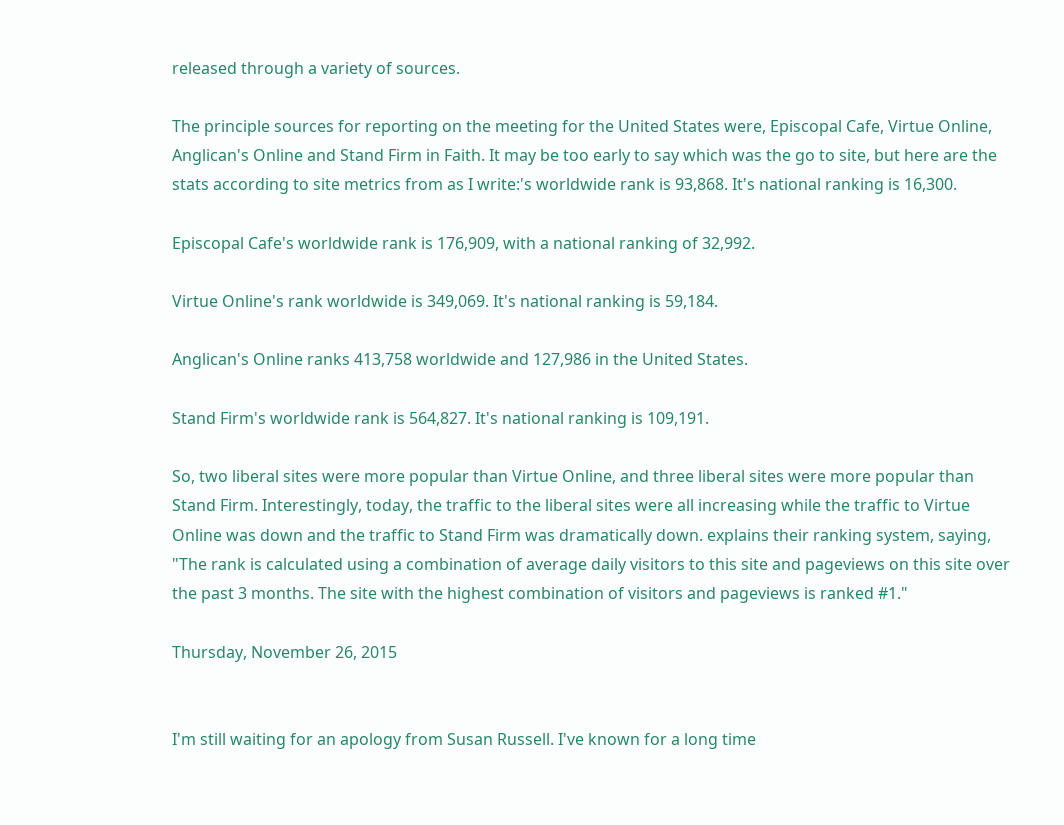released through a variety of sources.

The principle sources for reporting on the meeting for the United States were, Episcopal Cafe, Virtue Online, Anglican's Online and Stand Firm in Faith. It may be too early to say which was the go to site, but here are the stats according to site metrics from as I write:'s worldwide rank is 93,868. It's national ranking is 16,300.

Episcopal Cafe's worldwide rank is 176,909, with a national ranking of 32,992.

Virtue Online's rank worldwide is 349,069. It's national ranking is 59,184.

Anglican's Online ranks 413,758 worldwide and 127,986 in the United States.

Stand Firm's worldwide rank is 564,827. It's national ranking is 109,191.

So, two liberal sites were more popular than Virtue Online, and three liberal sites were more popular than Stand Firm. Interestingly, today, the traffic to the liberal sites were all increasing while the traffic to Virtue Online was down and the traffic to Stand Firm was dramatically down. explains their ranking system, saying, "The rank is calculated using a combination of average daily visitors to this site and pageviews on this site over the past 3 months. The site with the highest combination of visitors and pageviews is ranked #1."

Thursday, November 26, 2015


I'm still waiting for an apology from Susan Russell. I've known for a long time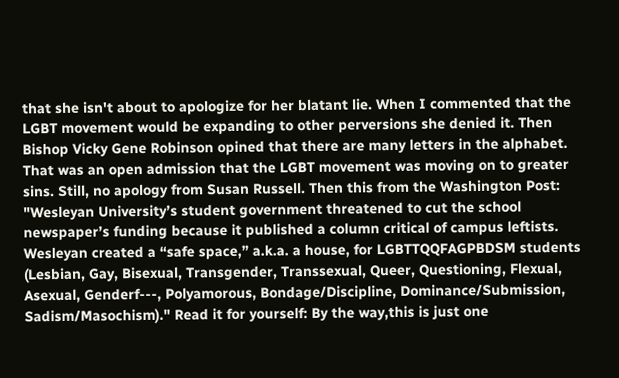that she isn't about to apologize for her blatant lie. When I commented that the LGBT movement would be expanding to other perversions she denied it. Then Bishop Vicky Gene Robinson opined that there are many letters in the alphabet. That was an open admission that the LGBT movement was moving on to greater sins. Still, no apology from Susan Russell. Then this from the Washington Post: "Wesleyan University’s student government threatened to cut the school newspaper’s funding because it published a column critical of campus leftists. Wesleyan created a “safe space,” a.k.a. a house, for LGBTTQQFAGPBDSM students (Lesbian, Gay, Bisexual, Transgender, Transsexual, Queer, Questioning, Flexual, Asexual, Genderf---, Polyamorous, Bondage/Discipline, Dominance/Submission, Sadism/Masochism)." Read it for yourself: By the way,this is just one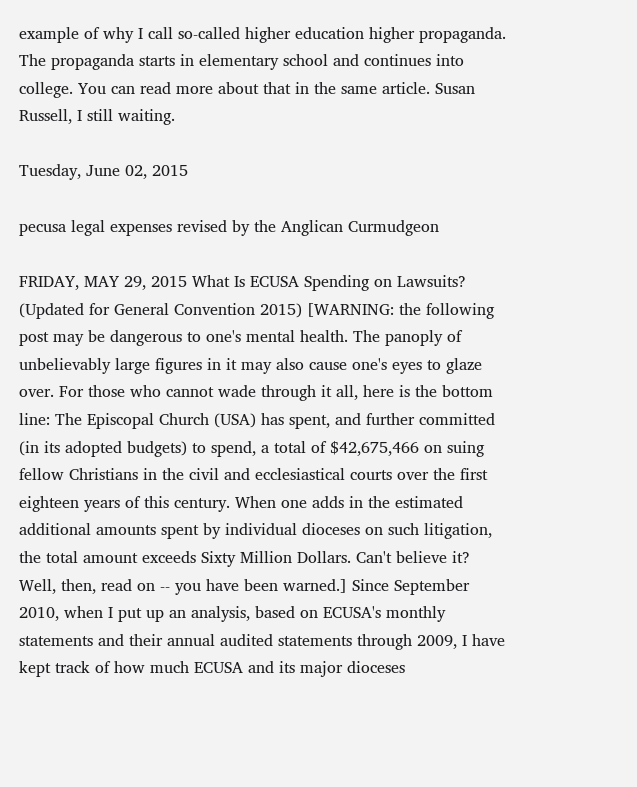example of why I call so-called higher education higher propaganda. The propaganda starts in elementary school and continues into college. You can read more about that in the same article. Susan Russell, I still waiting.

Tuesday, June 02, 2015

pecusa legal expenses revised by the Anglican Curmudgeon

FRIDAY, MAY 29, 2015 What Is ECUSA Spending on Lawsuits? (Updated for General Convention 2015) [WARNING: the following post may be dangerous to one's mental health. The panoply of unbelievably large figures in it may also cause one's eyes to glaze over. For those who cannot wade through it all, here is the bottom line: The Episcopal Church (USA) has spent, and further committed (in its adopted budgets) to spend, a total of $42,675,466 on suing fellow Christians in the civil and ecclesiastical courts over the first eighteen years of this century. When one adds in the estimated additional amounts spent by individual dioceses on such litigation, the total amount exceeds Sixty Million Dollars. Can't believe it? Well, then, read on -- you have been warned.] Since September 2010, when I put up an analysis, based on ECUSA's monthly statements and their annual audited statements through 2009, I have kept track of how much ECUSA and its major dioceses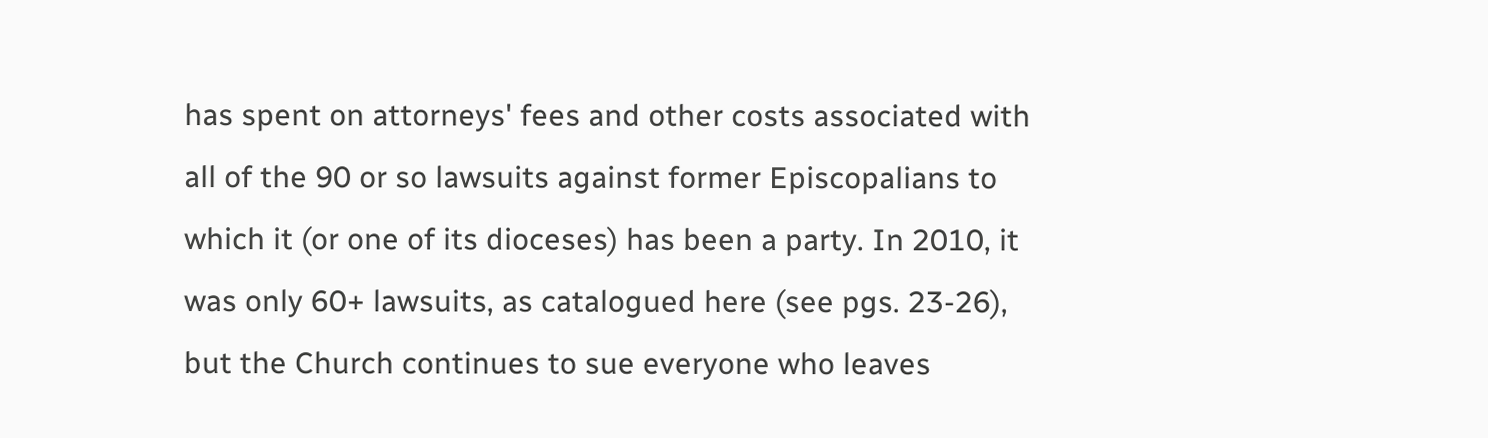has spent on attorneys' fees and other costs associated with all of the 90 or so lawsuits against former Episcopalians to which it (or one of its dioceses) has been a party. In 2010, it was only 60+ lawsuits, as catalogued here (see pgs. 23-26), but the Church continues to sue everyone who leaves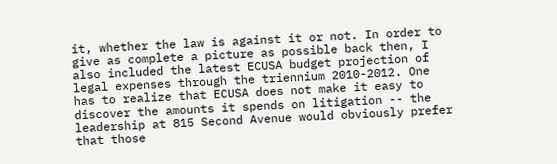it, whether the law is against it or not. In order to give as complete a picture as possible back then, I also included the latest ECUSA budget projection of legal expenses through the triennium 2010-2012. One has to realize that ECUSA does not make it easy to discover the amounts it spends on litigation -- the leadership at 815 Second Avenue would obviously prefer that those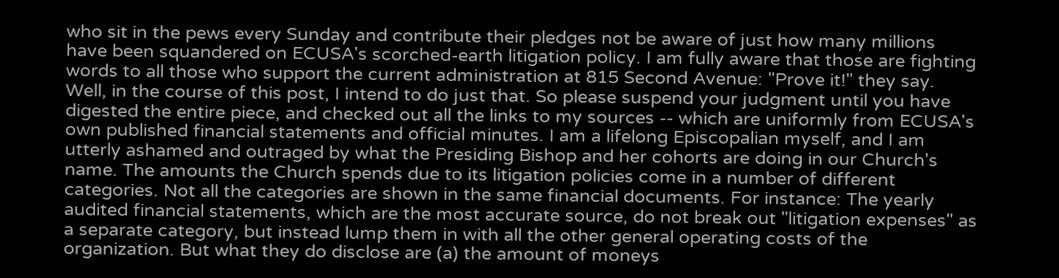who sit in the pews every Sunday and contribute their pledges not be aware of just how many millions have been squandered on ECUSA's scorched-earth litigation policy. I am fully aware that those are fighting words to all those who support the current administration at 815 Second Avenue: "Prove it!" they say. Well, in the course of this post, I intend to do just that. So please suspend your judgment until you have digested the entire piece, and checked out all the links to my sources -- which are uniformly from ECUSA's own published financial statements and official minutes. I am a lifelong Episcopalian myself, and I am utterly ashamed and outraged by what the Presiding Bishop and her cohorts are doing in our Church's name. The amounts the Church spends due to its litigation policies come in a number of different categories. Not all the categories are shown in the same financial documents. For instance: The yearly audited financial statements, which are the most accurate source, do not break out "litigation expenses" as a separate category, but instead lump them in with all the other general operating costs of the organization. But what they do disclose are (a) the amount of moneys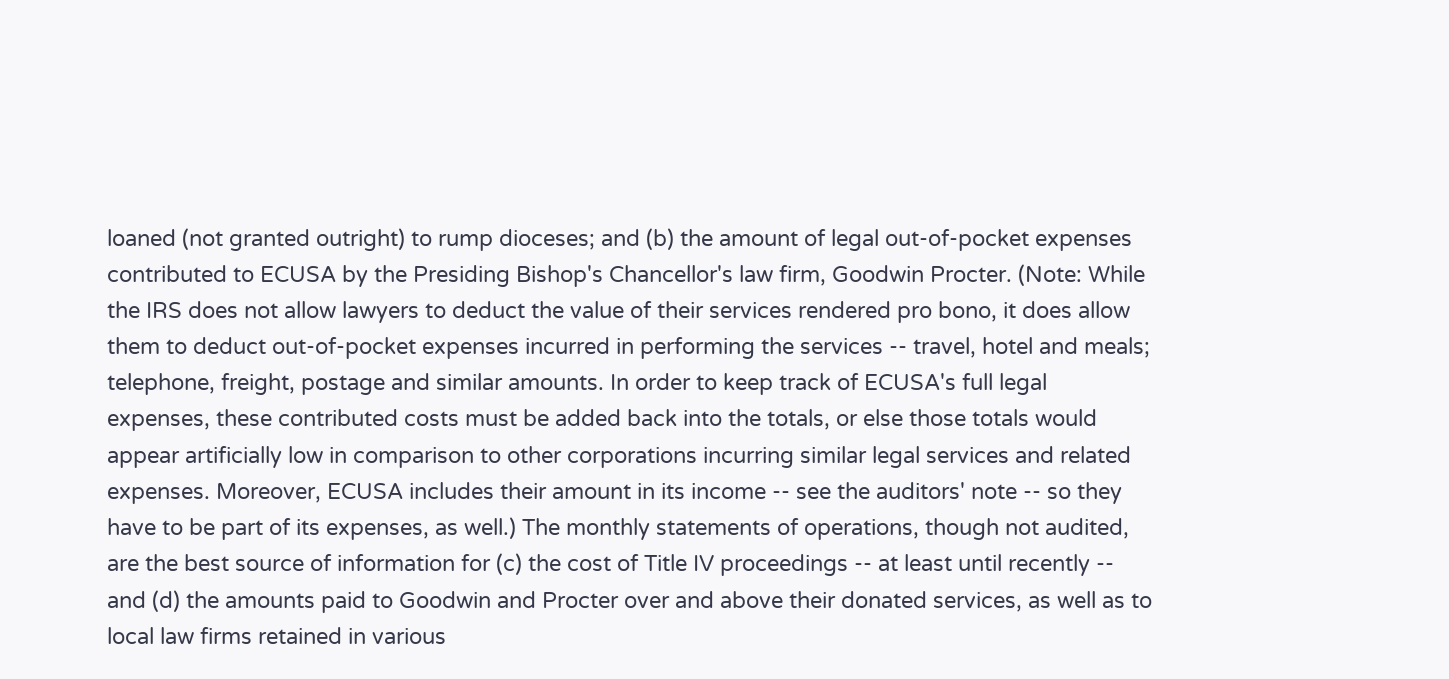loaned (not granted outright) to rump dioceses; and (b) the amount of legal out-of-pocket expenses contributed to ECUSA by the Presiding Bishop's Chancellor's law firm, Goodwin Procter. (Note: While the IRS does not allow lawyers to deduct the value of their services rendered pro bono, it does allow them to deduct out-of-pocket expenses incurred in performing the services -- travel, hotel and meals; telephone, freight, postage and similar amounts. In order to keep track of ECUSA's full legal expenses, these contributed costs must be added back into the totals, or else those totals would appear artificially low in comparison to other corporations incurring similar legal services and related expenses. Moreover, ECUSA includes their amount in its income -- see the auditors' note -- so they have to be part of its expenses, as well.) The monthly statements of operations, though not audited, are the best source of information for (c) the cost of Title IV proceedings -- at least until recently -- and (d) the amounts paid to Goodwin and Procter over and above their donated services, as well as to local law firms retained in various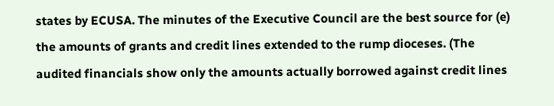states by ECUSA. The minutes of the Executive Council are the best source for (e) the amounts of grants and credit lines extended to the rump dioceses. (The audited financials show only the amounts actually borrowed against credit lines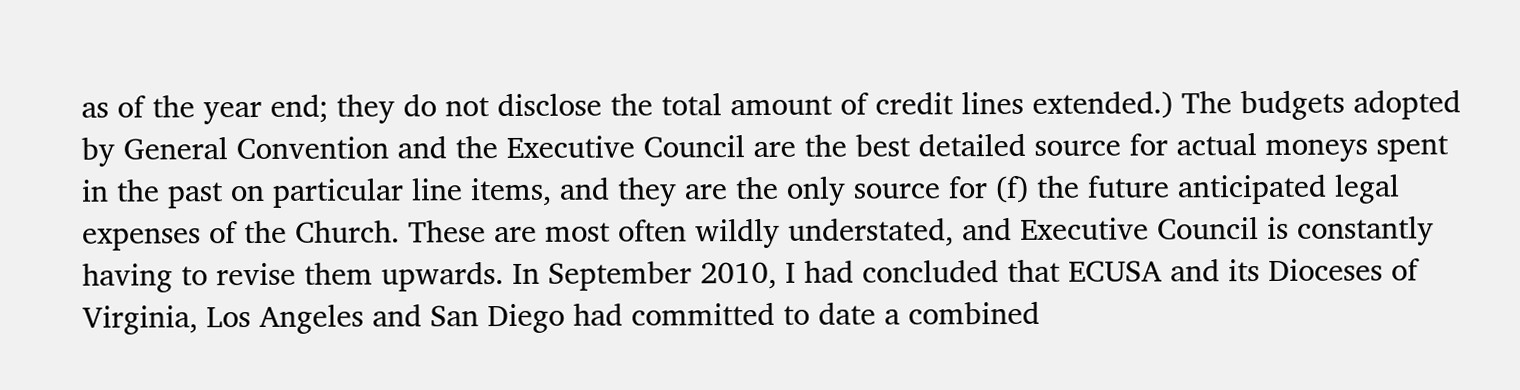as of the year end; they do not disclose the total amount of credit lines extended.) The budgets adopted by General Convention and the Executive Council are the best detailed source for actual moneys spent in the past on particular line items, and they are the only source for (f) the future anticipated legal expenses of the Church. These are most often wildly understated, and Executive Council is constantly having to revise them upwards. In September 2010, I had concluded that ECUSA and its Dioceses of Virginia, Los Angeles and San Diego had committed to date a combined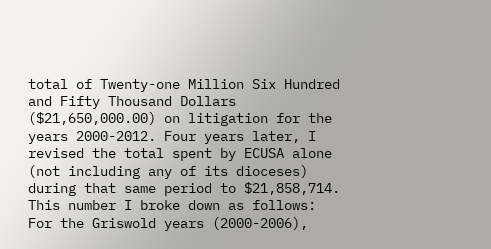total of Twenty-one Million Six Hundred and Fifty Thousand Dollars ($21,650,000.00) on litigation for the years 2000-2012. Four years later, I revised the total spent by ECUSA alone (not including any of its dioceses) during that same period to $21,858,714. This number I broke down as follows: For the Griswold years (2000-2006),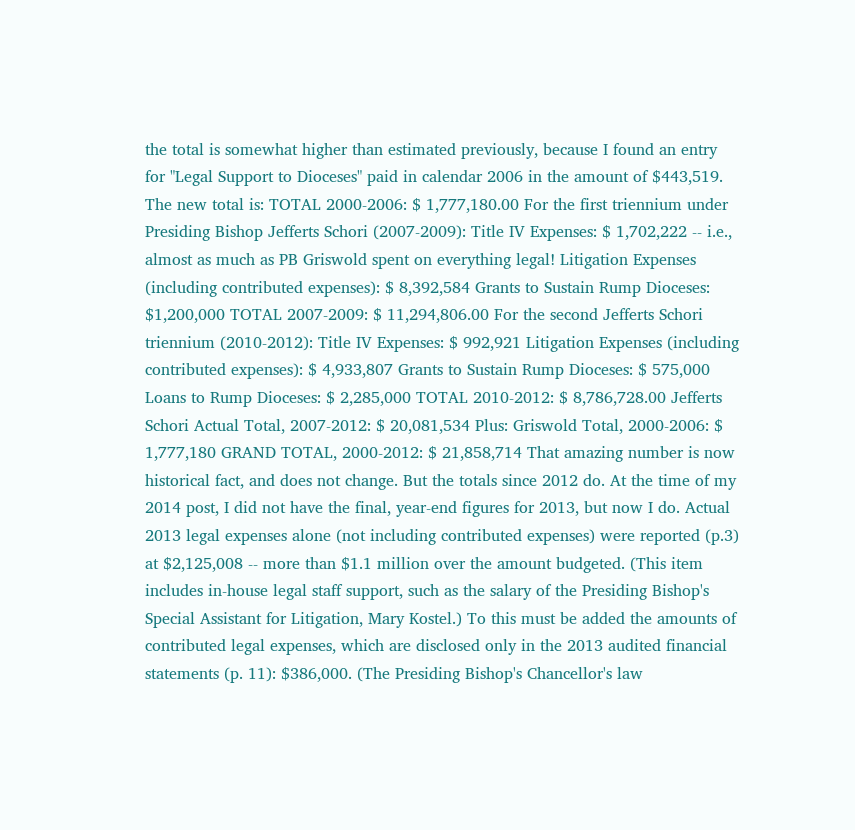the total is somewhat higher than estimated previously, because I found an entry for "Legal Support to Dioceses" paid in calendar 2006 in the amount of $443,519. The new total is: TOTAL 2000-2006: $ 1,777,180.00 For the first triennium under Presiding Bishop Jefferts Schori (2007-2009): Title IV Expenses: $ 1,702,222 -- i.e., almost as much as PB Griswold spent on everything legal! Litigation Expenses (including contributed expenses): $ 8,392,584 Grants to Sustain Rump Dioceses: $1,200,000 TOTAL 2007-2009: $ 11,294,806.00 For the second Jefferts Schori triennium (2010-2012): Title IV Expenses: $ 992,921 Litigation Expenses (including contributed expenses): $ 4,933,807 Grants to Sustain Rump Dioceses: $ 575,000 Loans to Rump Dioceses: $ 2,285,000 TOTAL 2010-2012: $ 8,786,728.00 Jefferts Schori Actual Total, 2007-2012: $ 20,081,534 Plus: Griswold Total, 2000-2006: $ 1,777,180 GRAND TOTAL, 2000-2012: $ 21,858,714 That amazing number is now historical fact, and does not change. But the totals since 2012 do. At the time of my 2014 post, I did not have the final, year-end figures for 2013, but now I do. Actual 2013 legal expenses alone (not including contributed expenses) were reported (p.3) at $2,125,008 -- more than $1.1 million over the amount budgeted. (This item includes in-house legal staff support, such as the salary of the Presiding Bishop's Special Assistant for Litigation, Mary Kostel.) To this must be added the amounts of contributed legal expenses, which are disclosed only in the 2013 audited financial statements (p. 11): $386,000. (The Presiding Bishop's Chancellor's law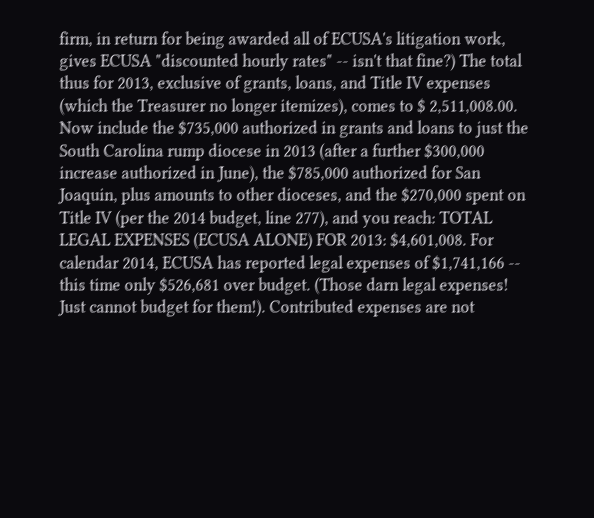firm, in return for being awarded all of ECUSA's litigation work, gives ECUSA "discounted hourly rates" -- isn't that fine?) The total thus for 2013, exclusive of grants, loans, and Title IV expenses (which the Treasurer no longer itemizes), comes to $ 2,511,008.00. Now include the $735,000 authorized in grants and loans to just the South Carolina rump diocese in 2013 (after a further $300,000 increase authorized in June), the $785,000 authorized for San Joaquin, plus amounts to other dioceses, and the $270,000 spent on Title IV (per the 2014 budget, line 277), and you reach: TOTAL LEGAL EXPENSES (ECUSA ALONE) FOR 2013: $4,601,008. For calendar 2014, ECUSA has reported legal expenses of $1,741,166 -- this time only $526,681 over budget. (Those darn legal expenses! Just cannot budget for them!). Contributed expenses are not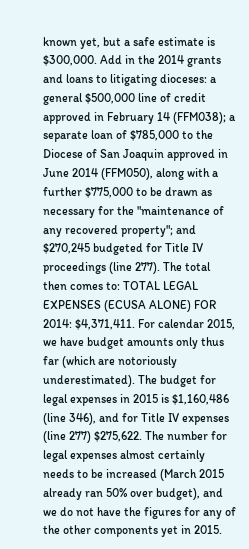known yet, but a safe estimate is $300,000. Add in the 2014 grants and loans to litigating dioceses: a general $500,000 line of credit approved in February 14 (FFM038); a separate loan of $785,000 to the Diocese of San Joaquin approved in June 2014 (FFM050), along with a further $775,000 to be drawn as necessary for the "maintenance of any recovered property"; and $270,245 budgeted for Title IV proceedings (line 277). The total then comes to: TOTAL LEGAL EXPENSES (ECUSA ALONE) FOR 2014: $4,371,411. For calendar 2015, we have budget amounts only thus far (which are notoriously underestimated). The budget for legal expenses in 2015 is $1,160,486 (line 346), and for Title IV expenses (line 277) $275,622. The number for legal expenses almost certainly needs to be increased (March 2015 already ran 50% over budget), and we do not have the figures for any of the other components yet in 2015.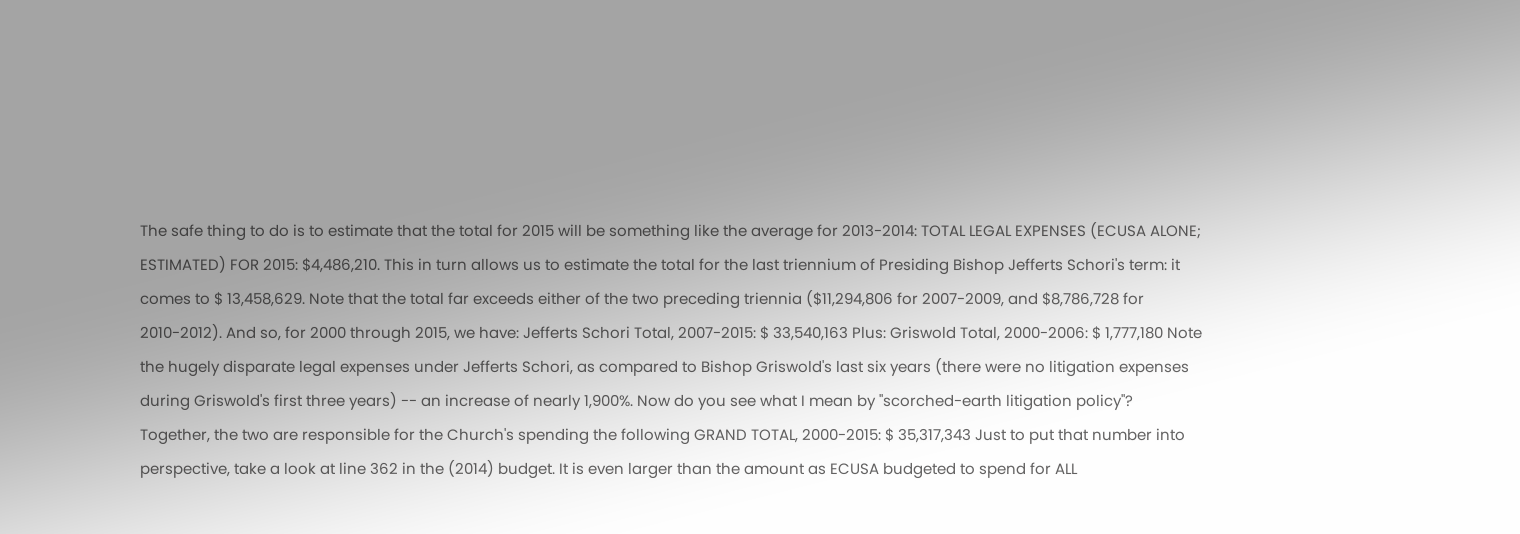The safe thing to do is to estimate that the total for 2015 will be something like the average for 2013-2014: TOTAL LEGAL EXPENSES (ECUSA ALONE; ESTIMATED) FOR 2015: $4,486,210. This in turn allows us to estimate the total for the last triennium of Presiding Bishop Jefferts Schori's term: it comes to $ 13,458,629. Note that the total far exceeds either of the two preceding triennia ($11,294,806 for 2007-2009, and $8,786,728 for 2010-2012). And so, for 2000 through 2015, we have: Jefferts Schori Total, 2007-2015: $ 33,540,163 Plus: Griswold Total, 2000-2006: $ 1,777,180 Note the hugely disparate legal expenses under Jefferts Schori, as compared to Bishop Griswold's last six years (there were no litigation expenses during Griswold's first three years) -- an increase of nearly 1,900%. Now do you see what I mean by "scorched-earth litigation policy"? Together, the two are responsible for the Church's spending the following GRAND TOTAL, 2000-2015: $ 35,317,343 Just to put that number into perspective, take a look at line 362 in the (2014) budget. It is even larger than the amount as ECUSA budgeted to spend for ALL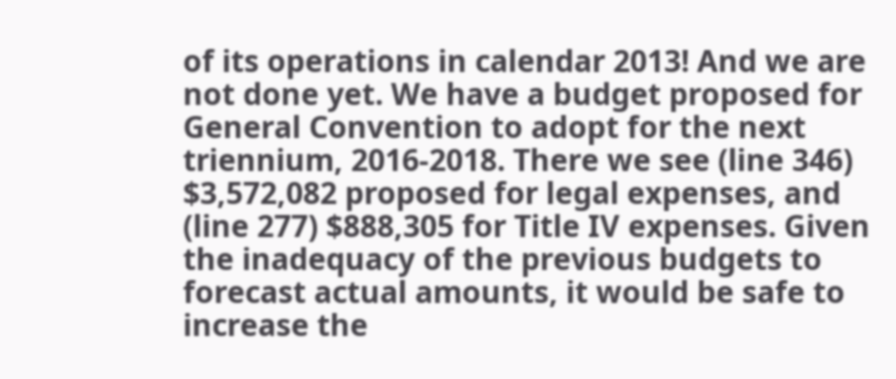of its operations in calendar 2013! And we are not done yet. We have a budget proposed for General Convention to adopt for the next triennium, 2016-2018. There we see (line 346) $3,572,082 proposed for legal expenses, and (line 277) $888,305 for Title IV expenses. Given the inadequacy of the previous budgets to forecast actual amounts, it would be safe to increase the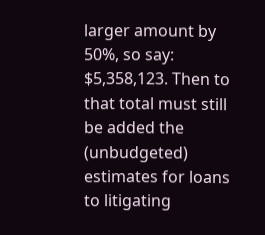larger amount by 50%, so say: $5,358,123. Then to that total must still be added the (unbudgeted) estimates for loans to litigating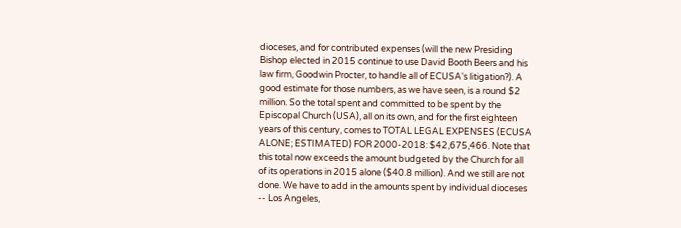dioceses, and for contributed expenses (will the new Presiding Bishop elected in 2015 continue to use David Booth Beers and his law firm, Goodwin Procter, to handle all of ECUSA's litigation?). A good estimate for those numbers, as we have seen, is a round $2 million. So the total spent and committed to be spent by the Episcopal Church (USA), all on its own, and for the first eighteen years of this century, comes to TOTAL LEGAL EXPENSES (ECUSA ALONE; ESTIMATED) FOR 2000-2018: $42,675,466. Note that this total now exceeds the amount budgeted by the Church for all of its operations in 2015 alone ($40.8 million). And we still are not done. We have to add in the amounts spent by individual dioceses -- Los Angeles,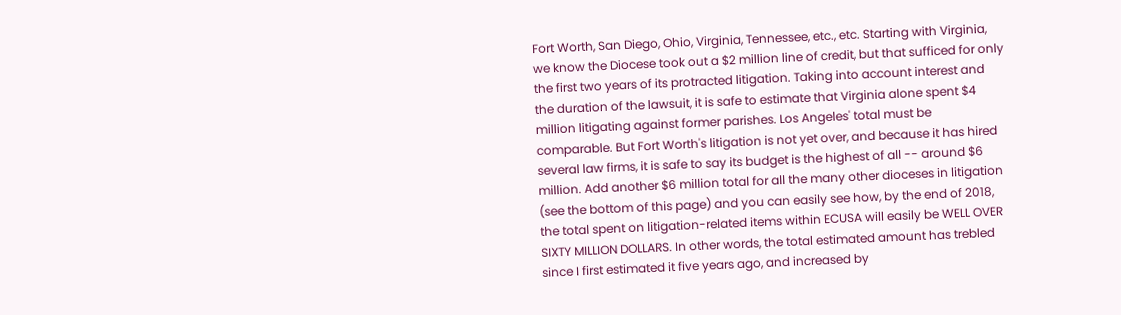Fort Worth, San Diego, Ohio, Virginia, Tennessee, etc., etc. Starting with Virginia, we know the Diocese took out a $2 million line of credit, but that sufficed for only the first two years of its protracted litigation. Taking into account interest and the duration of the lawsuit, it is safe to estimate that Virginia alone spent $4 million litigating against former parishes. Los Angeles' total must be comparable. But Fort Worth's litigation is not yet over, and because it has hired several law firms, it is safe to say its budget is the highest of all -- around $6 million. Add another $6 million total for all the many other dioceses in litigation (see the bottom of this page) and you can easily see how, by the end of 2018, the total spent on litigation-related items within ECUSA will easily be WELL OVER SIXTY MILLION DOLLARS. In other words, the total estimated amount has trebled since I first estimated it five years ago, and increased by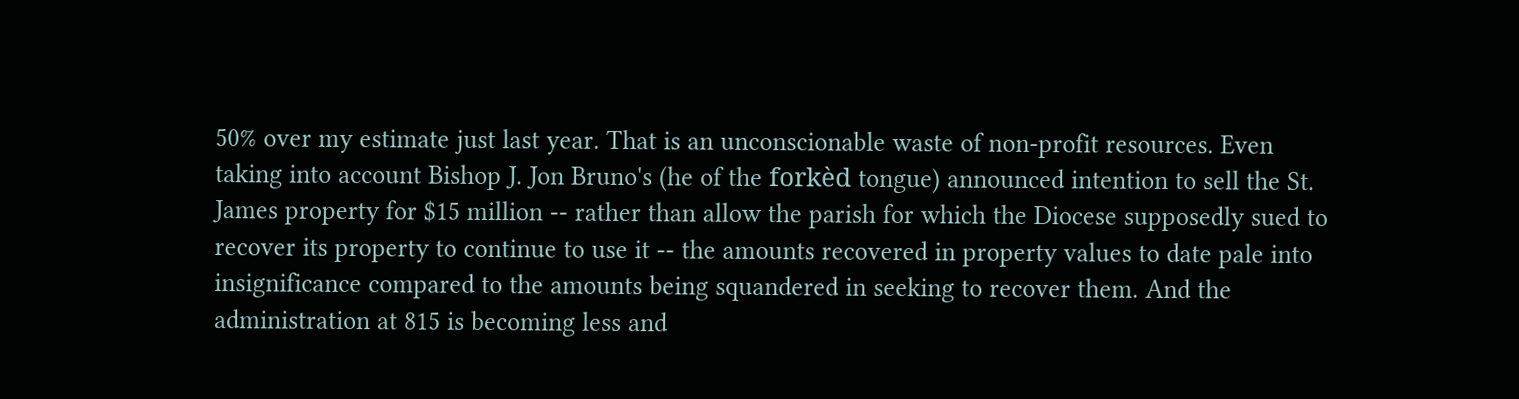50% over my estimate just last year. That is an unconscionable waste of non-profit resources. Even taking into account Bishop J. Jon Bruno's (he of the forkèd tongue) announced intention to sell the St. James property for $15 million -- rather than allow the parish for which the Diocese supposedly sued to recover its property to continue to use it -- the amounts recovered in property values to date pale into insignificance compared to the amounts being squandered in seeking to recover them. And the administration at 815 is becoming less and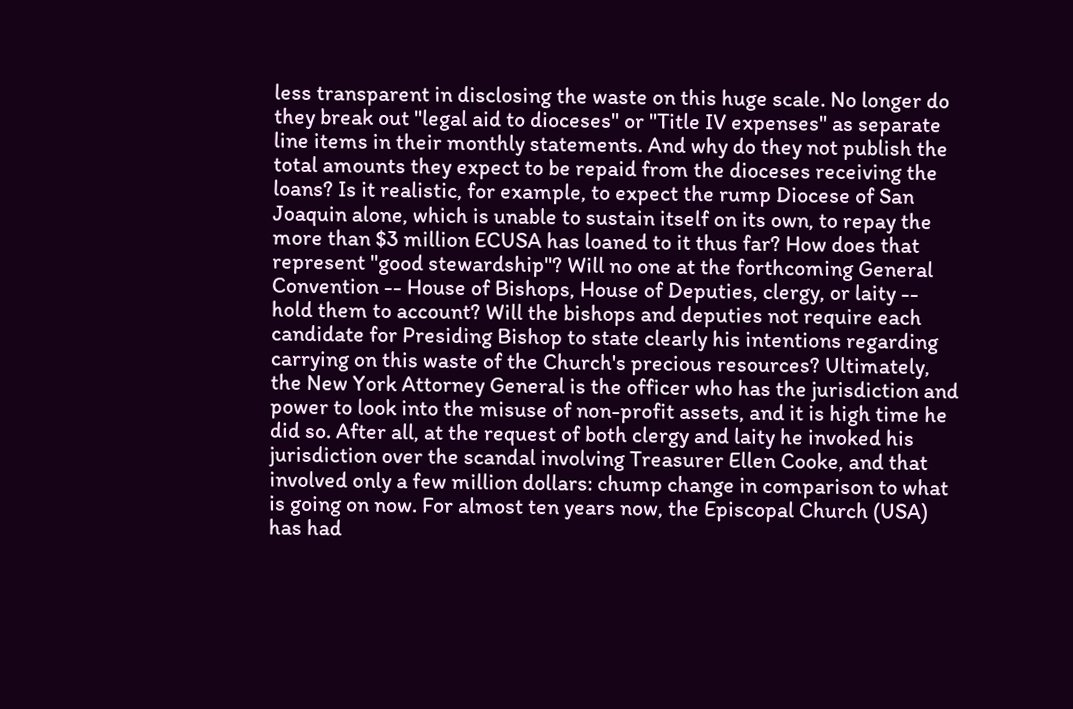less transparent in disclosing the waste on this huge scale. No longer do they break out "legal aid to dioceses" or "Title IV expenses" as separate line items in their monthly statements. And why do they not publish the total amounts they expect to be repaid from the dioceses receiving the loans? Is it realistic, for example, to expect the rump Diocese of San Joaquin alone, which is unable to sustain itself on its own, to repay the more than $3 million ECUSA has loaned to it thus far? How does that represent "good stewardship"? Will no one at the forthcoming General Convention -- House of Bishops, House of Deputies, clergy, or laity -- hold them to account? Will the bishops and deputies not require each candidate for Presiding Bishop to state clearly his intentions regarding carrying on this waste of the Church's precious resources? Ultimately, the New York Attorney General is the officer who has the jurisdiction and power to look into the misuse of non-profit assets, and it is high time he did so. After all, at the request of both clergy and laity he invoked his jurisdiction over the scandal involving Treasurer Ellen Cooke, and that involved only a few million dollars: chump change in comparison to what is going on now. For almost ten years now, the Episcopal Church (USA) has had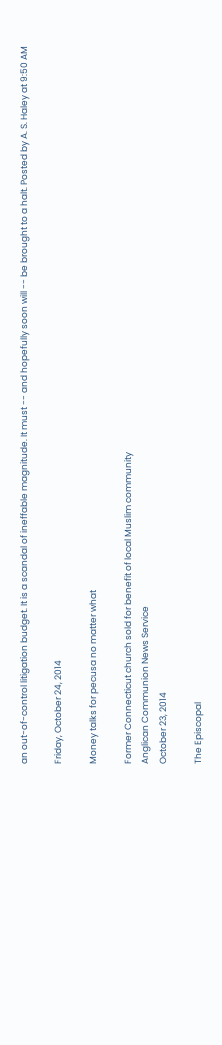an out-of-control litigation budget. It is a scandal of ineffable magnitude. It must -- and hopefully soon will -- be brought to a halt. Posted by A. S. Haley at 9:50 AM

Friday, October 24, 2014

Money talks for pecusa no matter what

Former Connecticut church sold for benefit of local Muslim community
Anglican Communion News Service
October 23, 2014

The Episcopal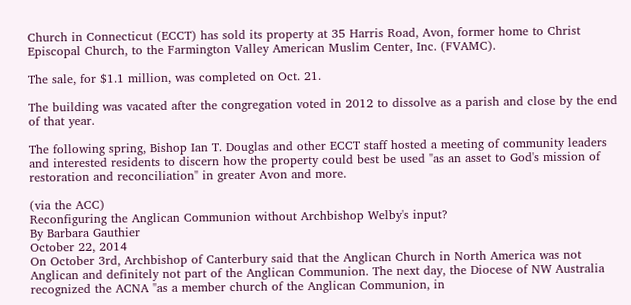Church in Connecticut (ECCT) has sold its property at 35 Harris Road, Avon, former home to Christ Episcopal Church, to the Farmington Valley American Muslim Center, Inc. (FVAMC).

The sale, for $1.1 million, was completed on Oct. 21.

The building was vacated after the congregation voted in 2012 to dissolve as a parish and close by the end of that year.

The following spring, Bishop Ian T. Douglas and other ECCT staff hosted a meeting of community leaders and interested residents to discern how the property could best be used "as an asset to God's mission of restoration and reconciliation" in greater Avon and more.

(via the ACC)
Reconfiguring the Anglican Communion without Archbishop Welby's input?
By Barbara Gauthier
October 22, 2014
On October 3rd, Archbishop of Canterbury said that the Anglican Church in North America was not Anglican and definitely not part of the Anglican Communion. The next day, the Diocese of NW Australia recognized the ACNA "as a member church of the Anglican Communion, in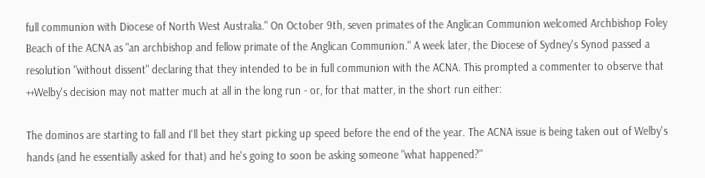full communion with Diocese of North West Australia." On October 9th, seven primates of the Anglican Communion welcomed Archbishop Foley Beach of the ACNA as "an archbishop and fellow primate of the Anglican Communion." A week later, the Diocese of Sydney's Synod passed a resolution "without dissent" declaring that they intended to be in full communion with the ACNA. This prompted a commenter to observe that ++Welby's decision may not matter much at all in the long run - or, for that matter, in the short run either:

The dominos are starting to fall and I'll bet they start picking up speed before the end of the year. The ACNA issue is being taken out of Welby's hands (and he essentially asked for that) and he's going to soon be asking someone "what happened?"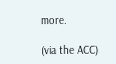more.

(via the ACC)